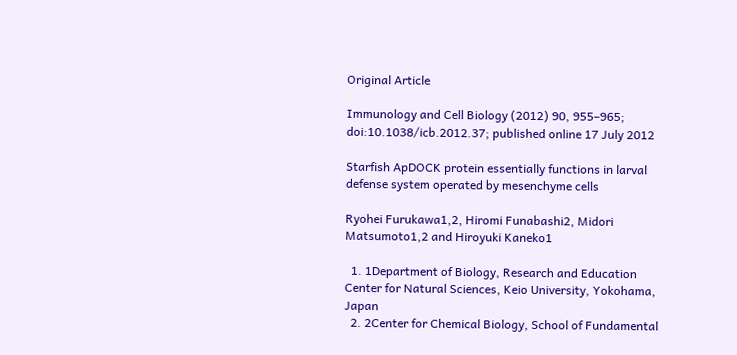Original Article

Immunology and Cell Biology (2012) 90, 955–965; doi:10.1038/icb.2012.37; published online 17 July 2012

Starfish ApDOCK protein essentially functions in larval defense system operated by mesenchyme cells

Ryohei Furukawa1,2, Hiromi Funabashi2, Midori Matsumoto1,2 and Hiroyuki Kaneko1

  1. 1Department of Biology, Research and Education Center for Natural Sciences, Keio University, Yokohama, Japan
  2. 2Center for Chemical Biology, School of Fundamental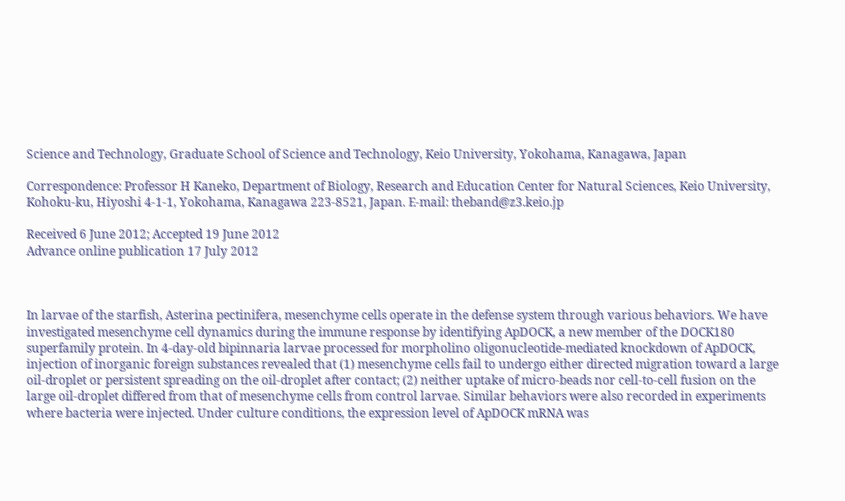Science and Technology, Graduate School of Science and Technology, Keio University, Yokohama, Kanagawa, Japan

Correspondence: Professor H Kaneko, Department of Biology, Research and Education Center for Natural Sciences, Keio University, Kohoku-ku, Hiyoshi 4-1-1, Yokohama, Kanagawa 223-8521, Japan. E-mail: theband@z3.keio.jp

Received 6 June 2012; Accepted 19 June 2012
Advance online publication 17 July 2012



In larvae of the starfish, Asterina pectinifera, mesenchyme cells operate in the defense system through various behaviors. We have investigated mesenchyme cell dynamics during the immune response by identifying ApDOCK, a new member of the DOCK180 superfamily protein. In 4-day-old bipinnaria larvae processed for morpholino oligonucleotide-mediated knockdown of ApDOCK, injection of inorganic foreign substances revealed that (1) mesenchyme cells fail to undergo either directed migration toward a large oil-droplet or persistent spreading on the oil-droplet after contact; (2) neither uptake of micro-beads nor cell-to-cell fusion on the large oil-droplet differed from that of mesenchyme cells from control larvae. Similar behaviors were also recorded in experiments where bacteria were injected. Under culture conditions, the expression level of ApDOCK mRNA was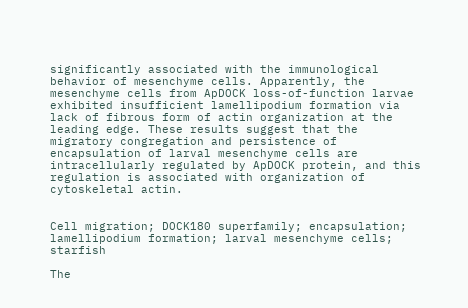significantly associated with the immunological behavior of mesenchyme cells. Apparently, the mesenchyme cells from ApDOCK loss-of-function larvae exhibited insufficient lamellipodium formation via lack of fibrous form of actin organization at the leading edge. These results suggest that the migratory congregation and persistence of encapsulation of larval mesenchyme cells are intracellularly regulated by ApDOCK protein, and this regulation is associated with organization of cytoskeletal actin.


Cell migration; DOCK180 superfamily; encapsulation; lamellipodium formation; larval mesenchyme cells; starfish

The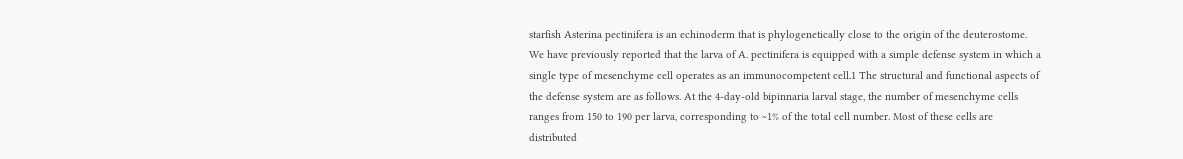starfish Asterina pectinifera is an echinoderm that is phylogenetically close to the origin of the deuterostome. We have previously reported that the larva of A. pectinifera is equipped with a simple defense system in which a single type of mesenchyme cell operates as an immunocompetent cell.1 The structural and functional aspects of the defense system are as follows. At the 4-day-old bipinnaria larval stage, the number of mesenchyme cells ranges from 150 to 190 per larva, corresponding to ~1% of the total cell number. Most of these cells are distributed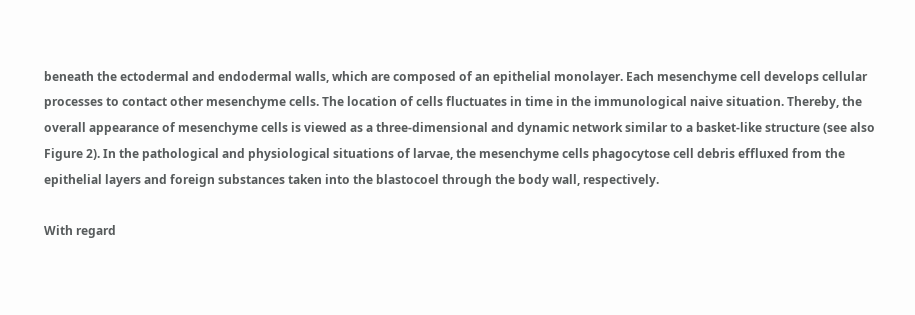beneath the ectodermal and endodermal walls, which are composed of an epithelial monolayer. Each mesenchyme cell develops cellular processes to contact other mesenchyme cells. The location of cells fluctuates in time in the immunological naive situation. Thereby, the overall appearance of mesenchyme cells is viewed as a three-dimensional and dynamic network similar to a basket-like structure (see also Figure 2). In the pathological and physiological situations of larvae, the mesenchyme cells phagocytose cell debris effluxed from the epithelial layers and foreign substances taken into the blastocoel through the body wall, respectively.

With regard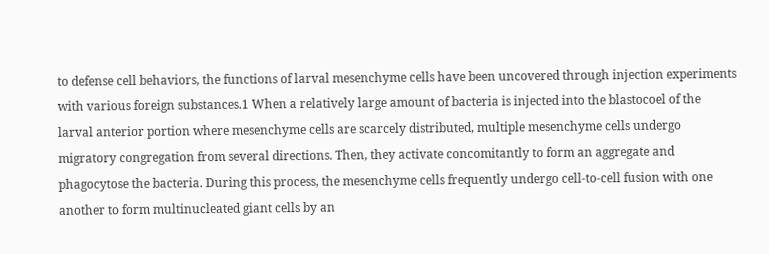to defense cell behaviors, the functions of larval mesenchyme cells have been uncovered through injection experiments with various foreign substances.1 When a relatively large amount of bacteria is injected into the blastocoel of the larval anterior portion where mesenchyme cells are scarcely distributed, multiple mesenchyme cells undergo migratory congregation from several directions. Then, they activate concomitantly to form an aggregate and phagocytose the bacteria. During this process, the mesenchyme cells frequently undergo cell-to-cell fusion with one another to form multinucleated giant cells by an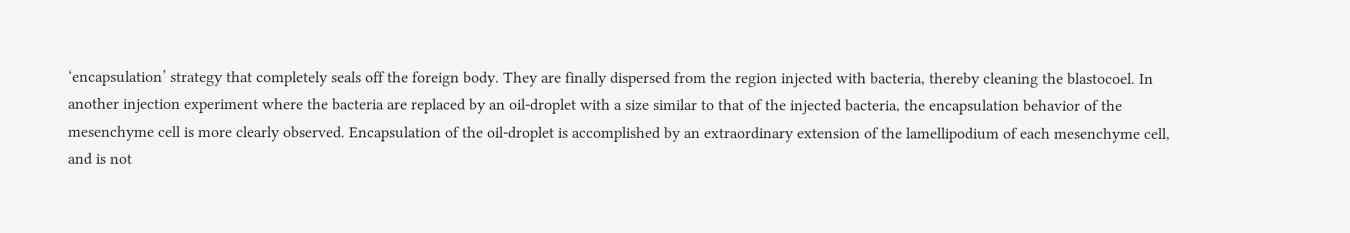‘encapsulation’ strategy that completely seals off the foreign body. They are finally dispersed from the region injected with bacteria, thereby cleaning the blastocoel. In another injection experiment where the bacteria are replaced by an oil-droplet with a size similar to that of the injected bacteria, the encapsulation behavior of the mesenchyme cell is more clearly observed. Encapsulation of the oil-droplet is accomplished by an extraordinary extension of the lamellipodium of each mesenchyme cell, and is not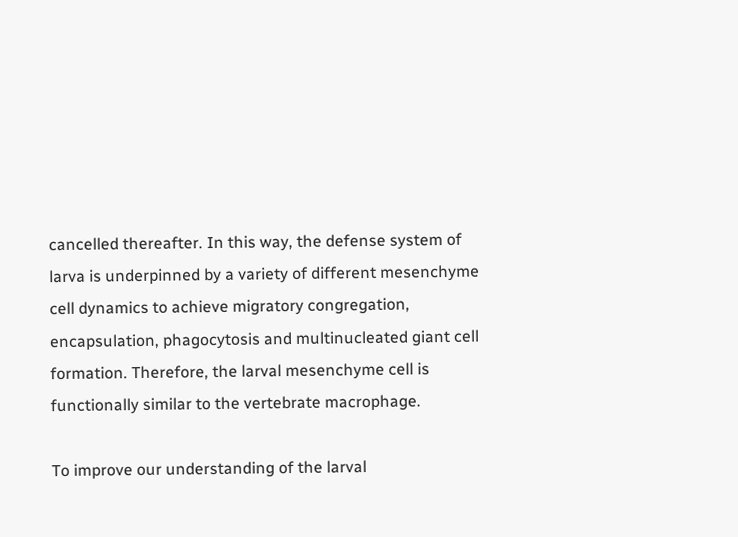cancelled thereafter. In this way, the defense system of larva is underpinned by a variety of different mesenchyme cell dynamics to achieve migratory congregation, encapsulation, phagocytosis and multinucleated giant cell formation. Therefore, the larval mesenchyme cell is functionally similar to the vertebrate macrophage.

To improve our understanding of the larval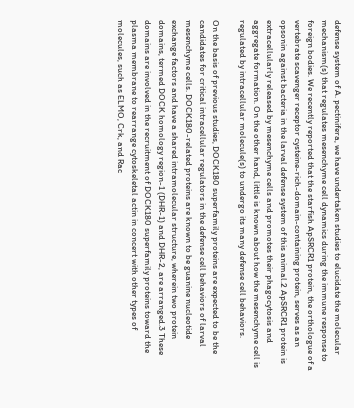defense system of A. pectinifera, we have undertaken studies to elucidate the molecular mechanism(s) that regulates mesenchyme cell dynamics during the immune response to foreign bodies. We recently reported that the starfish ApSRCR1 protein, the orthologue of a vertebrate scavenger receptor cysteine-rich-domain-containing protein, serves as an opsonin against bacteria in the larval defense system of this animal.2 ApSRCR1 protein is extracellularly released by mesenchyme cells and promotes their phagocytosis and aggregate formation. On the other hand, little is known about how the mesenchyme cell is regulated by intracellular molecule(s) to undergo its many defense cell behaviors.

On the basis of previous studies, DOCK180 superfamily proteins are expected to be the candidates for critical intracellular regulators in the defense cell behaviors of larval mesenchyme cells. DOCK180-related proteins are known to be guanine nucleotide exchange factors and have a shared intramolecular structure, wherein two protein domains, termed DOCK homology region-1 (DHR-1) and DHR-2, are arranged.3 These domains are involved in the recruitment of DOCK180 superfamily proteins toward the plasma membrane to rearrange cytoskeletal actin in concert with other types of molecules, such as ELMO, Crk, and Rac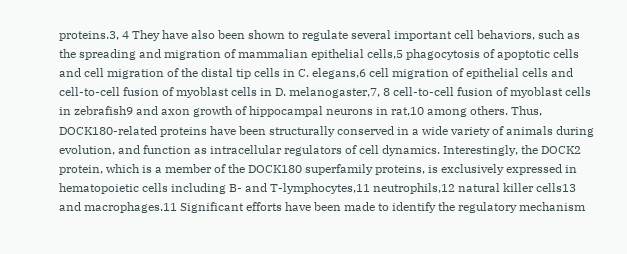proteins.3, 4 They have also been shown to regulate several important cell behaviors, such as the spreading and migration of mammalian epithelial cells,5 phagocytosis of apoptotic cells and cell migration of the distal tip cells in C. elegans,6 cell migration of epithelial cells and cell-to-cell fusion of myoblast cells in D. melanogaster,7, 8 cell-to-cell fusion of myoblast cells in zebrafish9 and axon growth of hippocampal neurons in rat,10 among others. Thus, DOCK180-related proteins have been structurally conserved in a wide variety of animals during evolution, and function as intracellular regulators of cell dynamics. Interestingly, the DOCK2 protein, which is a member of the DOCK180 superfamily proteins, is exclusively expressed in hematopoietic cells including B- and T-lymphocytes,11 neutrophils,12 natural killer cells13 and macrophages.11 Significant efforts have been made to identify the regulatory mechanism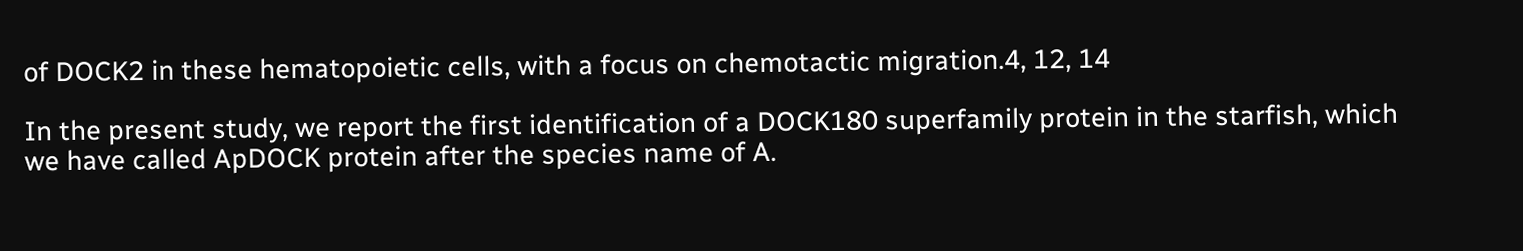of DOCK2 in these hematopoietic cells, with a focus on chemotactic migration.4, 12, 14

In the present study, we report the first identification of a DOCK180 superfamily protein in the starfish, which we have called ApDOCK protein after the species name of A.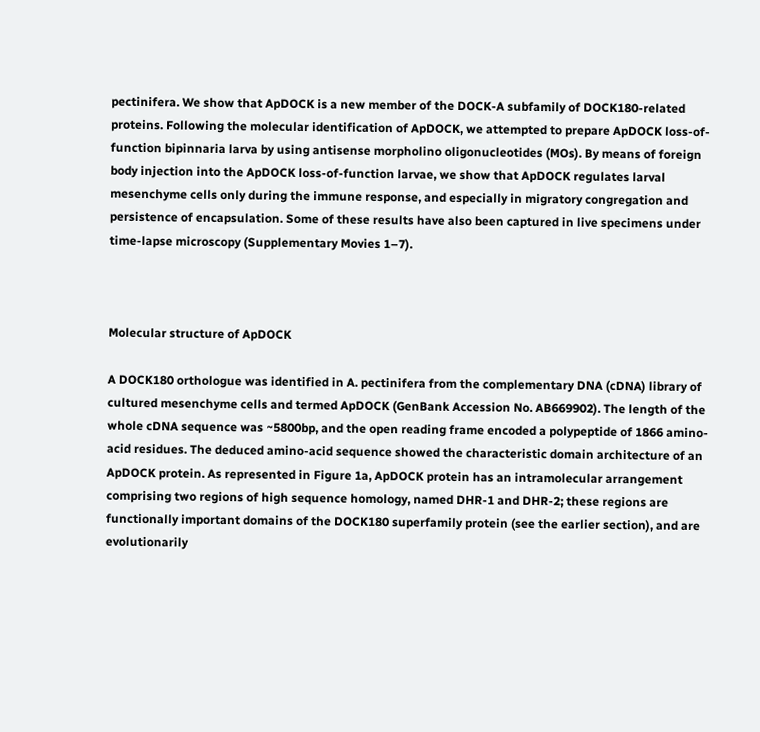pectinifera. We show that ApDOCK is a new member of the DOCK-A subfamily of DOCK180-related proteins. Following the molecular identification of ApDOCK, we attempted to prepare ApDOCK loss-of-function bipinnaria larva by using antisense morpholino oligonucleotides (MOs). By means of foreign body injection into the ApDOCK loss-of-function larvae, we show that ApDOCK regulates larval mesenchyme cells only during the immune response, and especially in migratory congregation and persistence of encapsulation. Some of these results have also been captured in live specimens under time-lapse microscopy (Supplementary Movies 1–7).



Molecular structure of ApDOCK

A DOCK180 orthologue was identified in A. pectinifera from the complementary DNA (cDNA) library of cultured mesenchyme cells and termed ApDOCK (GenBank Accession No. AB669902). The length of the whole cDNA sequence was ~5800bp, and the open reading frame encoded a polypeptide of 1866 amino-acid residues. The deduced amino-acid sequence showed the characteristic domain architecture of an ApDOCK protein. As represented in Figure 1a, ApDOCK protein has an intramolecular arrangement comprising two regions of high sequence homology, named DHR-1 and DHR-2; these regions are functionally important domains of the DOCK180 superfamily protein (see the earlier section), and are evolutionarily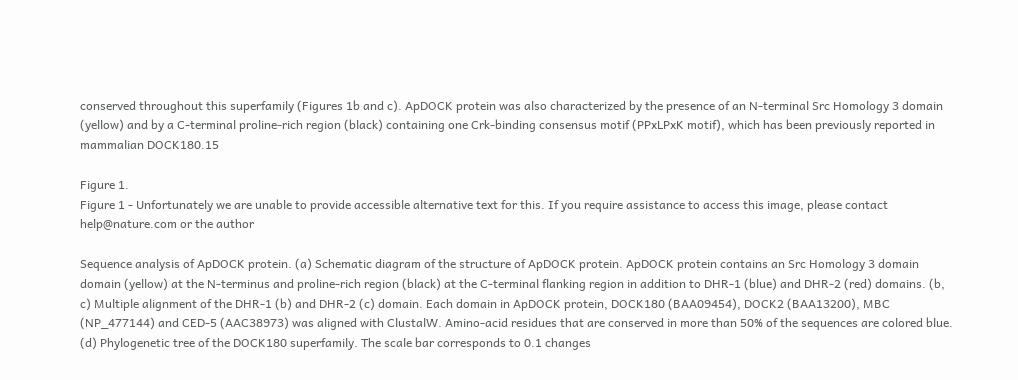conserved throughout this superfamily (Figures 1b and c). ApDOCK protein was also characterized by the presence of an N-terminal Src Homology 3 domain (yellow) and by a C-terminal proline-rich region (black) containing one Crk-binding consensus motif (PPxLPxK motif), which has been previously reported in mammalian DOCK180.15

Figure 1.
Figure 1 - Unfortunately we are unable to provide accessible alternative text for this. If you require assistance to access this image, please contact help@nature.com or the author

Sequence analysis of ApDOCK protein. (a) Schematic diagram of the structure of ApDOCK protein. ApDOCK protein contains an Src Homology 3 domain domain (yellow) at the N-terminus and proline-rich region (black) at the C-terminal flanking region in addition to DHR-1 (blue) and DHR-2 (red) domains. (b, c) Multiple alignment of the DHR-1 (b) and DHR-2 (c) domain. Each domain in ApDOCK protein, DOCK180 (BAA09454), DOCK2 (BAA13200), MBC (NP_477144) and CED-5 (AAC38973) was aligned with ClustalW. Amino-acid residues that are conserved in more than 50% of the sequences are colored blue. (d) Phylogenetic tree of the DOCK180 superfamily. The scale bar corresponds to 0.1 changes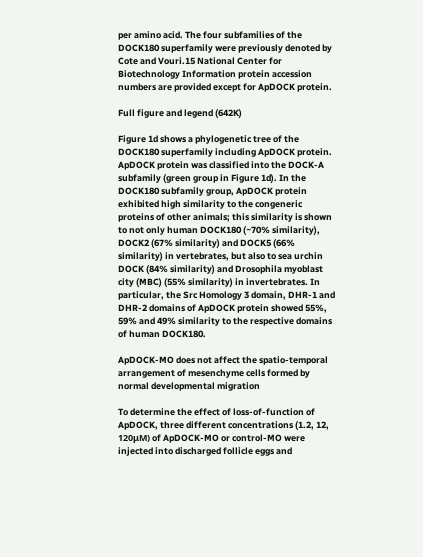per amino acid. The four subfamilies of the DOCK180 superfamily were previously denoted by Cote and Vouri.15 National Center for Biotechnology Information protein accession numbers are provided except for ApDOCK protein.

Full figure and legend (642K)

Figure 1d shows a phylogenetic tree of the DOCK180 superfamily including ApDOCK protein. ApDOCK protein was classified into the DOCK-A subfamily (green group in Figure 1d). In the DOCK180 subfamily group, ApDOCK protein exhibited high similarity to the congeneric proteins of other animals; this similarity is shown to not only human DOCK180 (~70% similarity), DOCK2 (67% similarity) and DOCK5 (66% similarity) in vertebrates, but also to sea urchin DOCK (84% similarity) and Drosophila myoblast city (MBC) (55% similarity) in invertebrates. In particular, the Src Homology 3 domain, DHR-1 and DHR-2 domains of ApDOCK protein showed 55%, 59% and 49% similarity to the respective domains of human DOCK180.

ApDOCK-MO does not affect the spatio-temporal arrangement of mesenchyme cells formed by normal developmental migration

To determine the effect of loss-of-function of ApDOCK, three different concentrations (1.2, 12, 120μM) of ApDOCK-MO or control-MO were injected into discharged follicle eggs and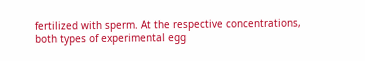fertilized with sperm. At the respective concentrations, both types of experimental egg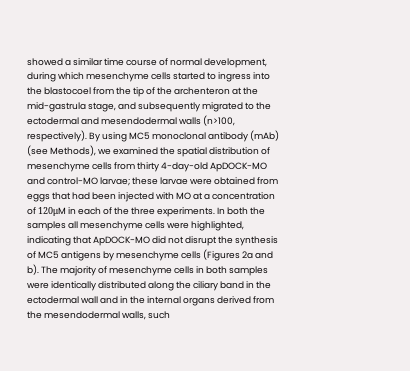showed a similar time course of normal development, during which mesenchyme cells started to ingress into the blastocoel from the tip of the archenteron at the mid-gastrula stage, and subsequently migrated to the ectodermal and mesendodermal walls (n>100, respectively). By using MC5 monoclonal antibody (mAb) (see Methods), we examined the spatial distribution of mesenchyme cells from thirty 4-day-old ApDOCK-MO and control-MO larvae; these larvae were obtained from eggs that had been injected with MO at a concentration of 120μM in each of the three experiments. In both the samples all mesenchyme cells were highlighted, indicating that ApDOCK-MO did not disrupt the synthesis of MC5 antigens by mesenchyme cells (Figures 2a and b). The majority of mesenchyme cells in both samples were identically distributed along the ciliary band in the ectodermal wall and in the internal organs derived from the mesendodermal walls, such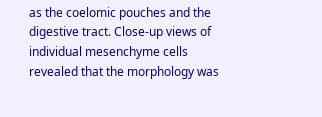as the coelomic pouches and the digestive tract. Close-up views of individual mesenchyme cells revealed that the morphology was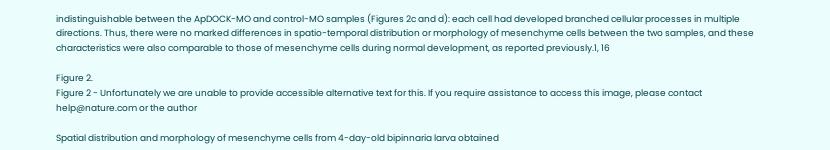indistinguishable between the ApDOCK-MO and control-MO samples (Figures 2c and d): each cell had developed branched cellular processes in multiple directions. Thus, there were no marked differences in spatio-temporal distribution or morphology of mesenchyme cells between the two samples, and these characteristics were also comparable to those of mesenchyme cells during normal development, as reported previously.1, 16

Figure 2.
Figure 2 - Unfortunately we are unable to provide accessible alternative text for this. If you require assistance to access this image, please contact help@nature.com or the author

Spatial distribution and morphology of mesenchyme cells from 4-day-old bipinnaria larva obtained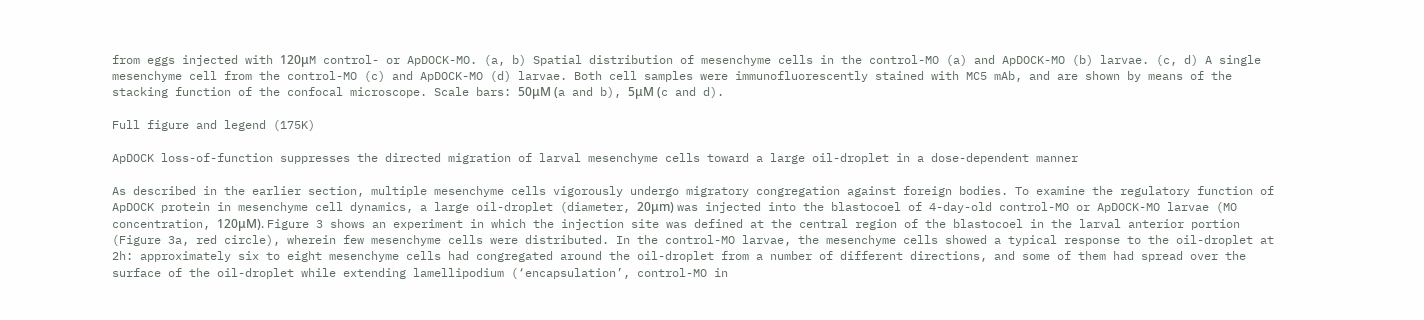from eggs injected with 120μM control- or ApDOCK-MO. (a, b) Spatial distribution of mesenchyme cells in the control-MO (a) and ApDOCK-MO (b) larvae. (c, d) A single mesenchyme cell from the control-MO (c) and ApDOCK-MO (d) larvae. Both cell samples were immunofluorescently stained with MC5 mAb, and are shown by means of the stacking function of the confocal microscope. Scale bars: 50μM (a and b), 5μM (c and d).

Full figure and legend (175K)

ApDOCK loss-of-function suppresses the directed migration of larval mesenchyme cells toward a large oil-droplet in a dose-dependent manner

As described in the earlier section, multiple mesenchyme cells vigorously undergo migratory congregation against foreign bodies. To examine the regulatory function of ApDOCK protein in mesenchyme cell dynamics, a large oil-droplet (diameter, 20μm) was injected into the blastocoel of 4-day-old control-MO or ApDOCK-MO larvae (MO concentration, 120μM). Figure 3 shows an experiment in which the injection site was defined at the central region of the blastocoel in the larval anterior portion (Figure 3a, red circle), wherein few mesenchyme cells were distributed. In the control-MO larvae, the mesenchyme cells showed a typical response to the oil-droplet at 2h: approximately six to eight mesenchyme cells had congregated around the oil-droplet from a number of different directions, and some of them had spread over the surface of the oil-droplet while extending lamellipodium (‘encapsulation’, control-MO in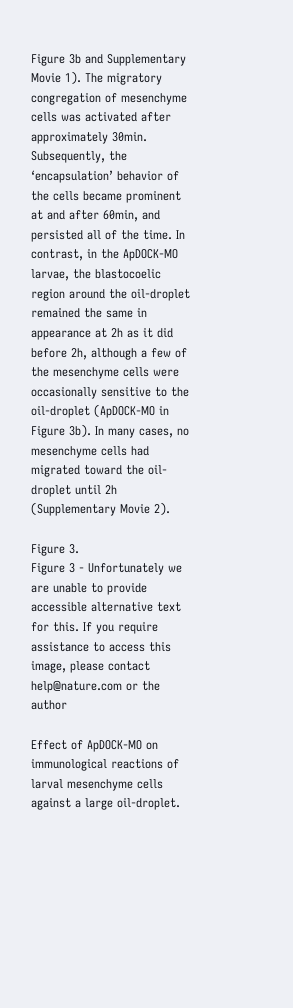Figure 3b and Supplementary Movie 1). The migratory congregation of mesenchyme cells was activated after approximately 30min. Subsequently, the ‘encapsulation’ behavior of the cells became prominent at and after 60min, and persisted all of the time. In contrast, in the ApDOCK-MO larvae, the blastocoelic region around the oil-droplet remained the same in appearance at 2h as it did before 2h, although a few of the mesenchyme cells were occasionally sensitive to the oil-droplet (ApDOCK-MO in Figure 3b). In many cases, no mesenchyme cells had migrated toward the oil-droplet until 2h (Supplementary Movie 2).

Figure 3.
Figure 3 - Unfortunately we are unable to provide accessible alternative text for this. If you require assistance to access this image, please contact help@nature.com or the author

Effect of ApDOCK-MO on immunological reactions of larval mesenchyme cells against a large oil-droplet.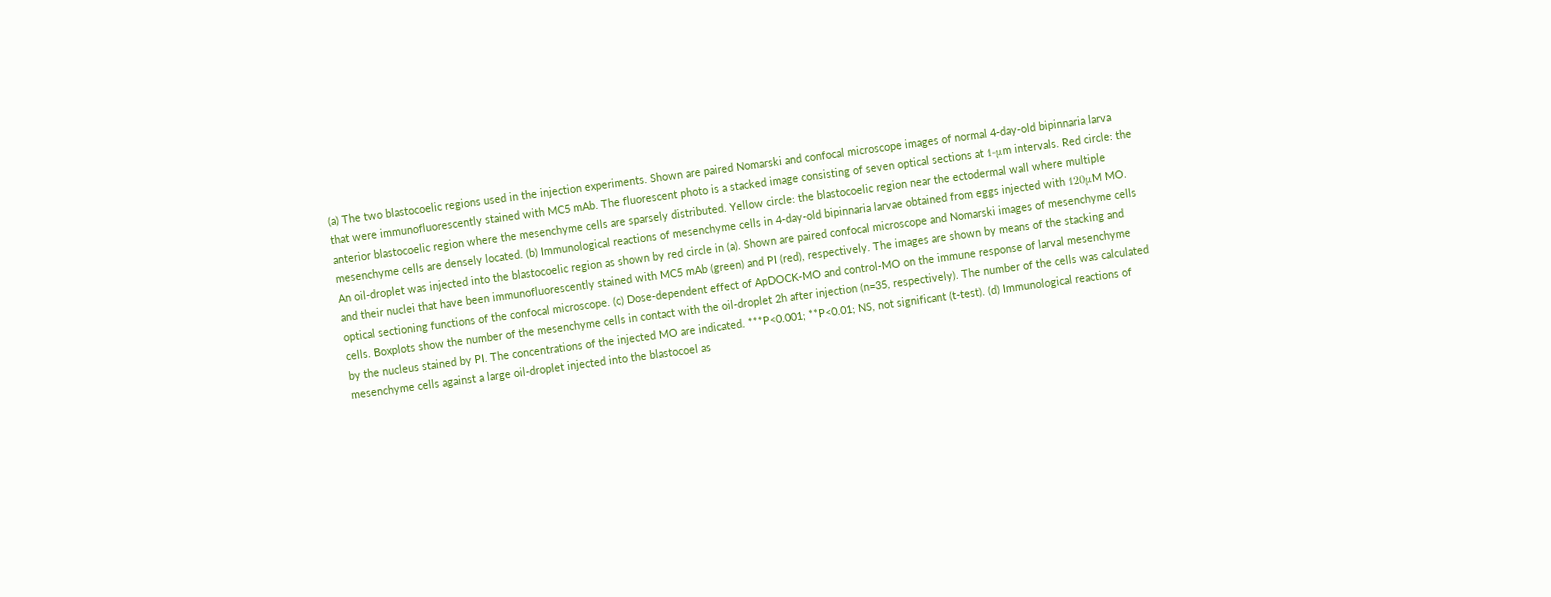(a) The two blastocoelic regions used in the injection experiments. Shown are paired Nomarski and confocal microscope images of normal 4-day-old bipinnaria larva that were immunofluorescently stained with MC5 mAb. The fluorescent photo is a stacked image consisting of seven optical sections at 1-μm intervals. Red circle: the anterior blastocoelic region where the mesenchyme cells are sparsely distributed. Yellow circle: the blastocoelic region near the ectodermal wall where multiple mesenchyme cells are densely located. (b) Immunological reactions of mesenchyme cells in 4-day-old bipinnaria larvae obtained from eggs injected with 120μM MO. An oil-droplet was injected into the blastocoelic region as shown by red circle in (a). Shown are paired confocal microscope and Nomarski images of mesenchyme cells and their nuclei that have been immunofluorescently stained with MC5 mAb (green) and PI (red), respectively. The images are shown by means of the stacking and optical sectioning functions of the confocal microscope. (c) Dose-dependent effect of ApDOCK-MO and control-MO on the immune response of larval mesenchyme cells. Boxplots show the number of the mesenchyme cells in contact with the oil-droplet 2h after injection (n=35, respectively). The number of the cells was calculated by the nucleus stained by PI. The concentrations of the injected MO are indicated. ***P<0.001; **P<0.01; NS, not significant (t-test). (d) Immunological reactions of mesenchyme cells against a large oil-droplet injected into the blastocoel as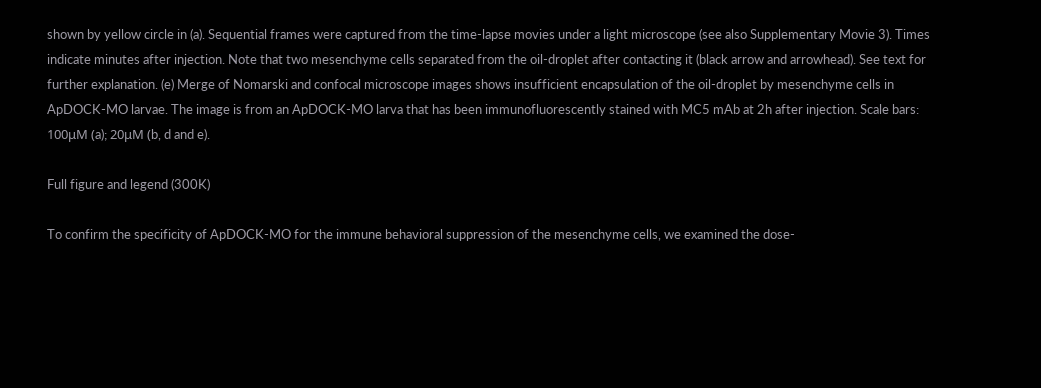shown by yellow circle in (a). Sequential frames were captured from the time-lapse movies under a light microscope (see also Supplementary Movie 3). Times indicate minutes after injection. Note that two mesenchyme cells separated from the oil-droplet after contacting it (black arrow and arrowhead). See text for further explanation. (e) Merge of Nomarski and confocal microscope images shows insufficient encapsulation of the oil-droplet by mesenchyme cells in ApDOCK-MO larvae. The image is from an ApDOCK-MO larva that has been immunofluorescently stained with MC5 mAb at 2h after injection. Scale bars: 100μM (a); 20μM (b, d and e).

Full figure and legend (300K)

To confirm the specificity of ApDOCK-MO for the immune behavioral suppression of the mesenchyme cells, we examined the dose-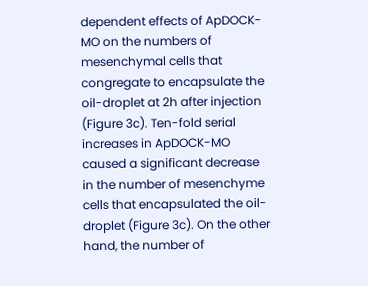dependent effects of ApDOCK-MO on the numbers of mesenchymal cells that congregate to encapsulate the oil-droplet at 2h after injection (Figure 3c). Ten-fold serial increases in ApDOCK-MO caused a significant decrease in the number of mesenchyme cells that encapsulated the oil-droplet (Figure 3c). On the other hand, the number of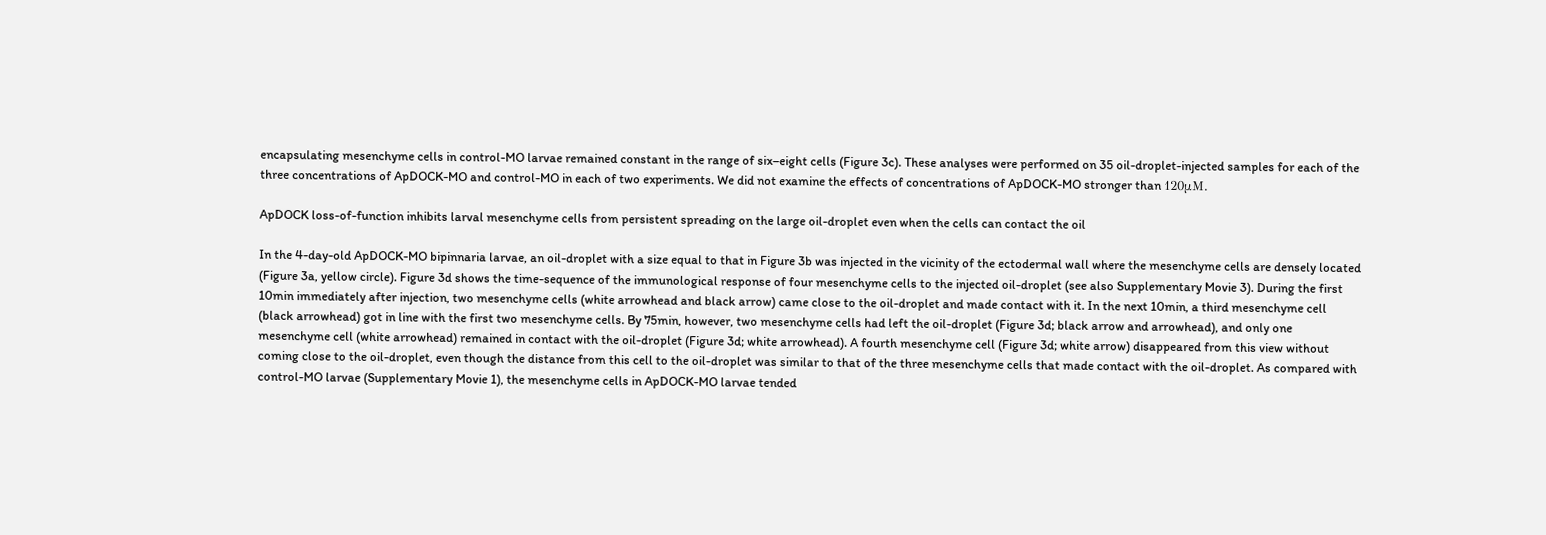encapsulating mesenchyme cells in control-MO larvae remained constant in the range of six–eight cells (Figure 3c). These analyses were performed on 35 oil-droplet-injected samples for each of the three concentrations of ApDOCK-MO and control-MO in each of two experiments. We did not examine the effects of concentrations of ApDOCK-MO stronger than 120μM.

ApDOCK loss-of-function inhibits larval mesenchyme cells from persistent spreading on the large oil-droplet even when the cells can contact the oil

In the 4-day-old ApDOCK-MO bipinnaria larvae, an oil-droplet with a size equal to that in Figure 3b was injected in the vicinity of the ectodermal wall where the mesenchyme cells are densely located (Figure 3a, yellow circle). Figure 3d shows the time-sequence of the immunological response of four mesenchyme cells to the injected oil-droplet (see also Supplementary Movie 3). During the first 10min immediately after injection, two mesenchyme cells (white arrowhead and black arrow) came close to the oil-droplet and made contact with it. In the next 10min, a third mesenchyme cell (black arrowhead) got in line with the first two mesenchyme cells. By 75min, however, two mesenchyme cells had left the oil-droplet (Figure 3d; black arrow and arrowhead), and only one mesenchyme cell (white arrowhead) remained in contact with the oil-droplet (Figure 3d; white arrowhead). A fourth mesenchyme cell (Figure 3d; white arrow) disappeared from this view without coming close to the oil-droplet, even though the distance from this cell to the oil-droplet was similar to that of the three mesenchyme cells that made contact with the oil-droplet. As compared with control-MO larvae (Supplementary Movie 1), the mesenchyme cells in ApDOCK-MO larvae tended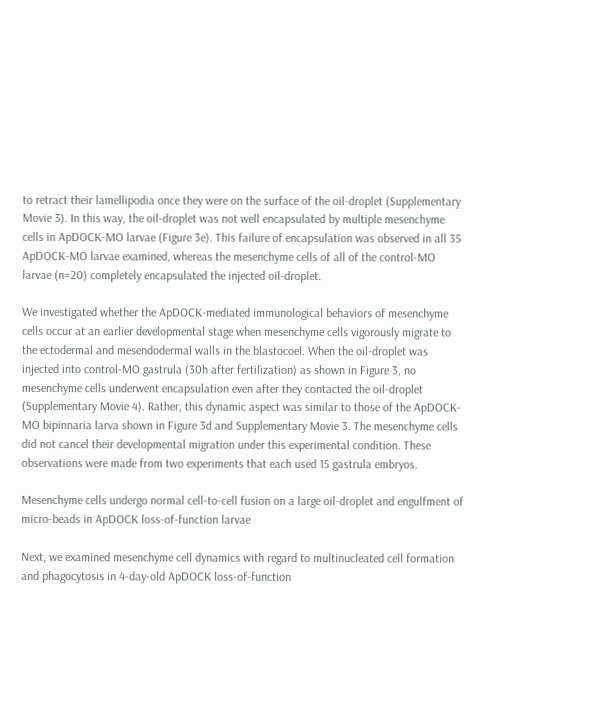to retract their lamellipodia once they were on the surface of the oil-droplet (Supplementary Movie 3). In this way, the oil-droplet was not well encapsulated by multiple mesenchyme cells in ApDOCK-MO larvae (Figure 3e). This failure of encapsulation was observed in all 35 ApDOCK-MO larvae examined, whereas the mesenchyme cells of all of the control-MO larvae (n=20) completely encapsulated the injected oil-droplet.

We investigated whether the ApDOCK-mediated immunological behaviors of mesenchyme cells occur at an earlier developmental stage when mesenchyme cells vigorously migrate to the ectodermal and mesendodermal walls in the blastocoel. When the oil-droplet was injected into control-MO gastrula (30h after fertilization) as shown in Figure 3, no mesenchyme cells underwent encapsulation even after they contacted the oil-droplet (Supplementary Movie 4). Rather, this dynamic aspect was similar to those of the ApDOCK-MO bipinnaria larva shown in Figure 3d and Supplementary Movie 3. The mesenchyme cells did not cancel their developmental migration under this experimental condition. These observations were made from two experiments that each used 15 gastrula embryos.

Mesenchyme cells undergo normal cell-to-cell fusion on a large oil-droplet and engulfment of micro-beads in ApDOCK loss-of-function larvae

Next, we examined mesenchyme cell dynamics with regard to multinucleated cell formation and phagocytosis in 4-day-old ApDOCK loss-of-function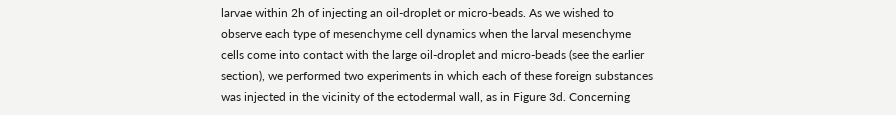larvae within 2h of injecting an oil-droplet or micro-beads. As we wished to observe each type of mesenchyme cell dynamics when the larval mesenchyme cells come into contact with the large oil-droplet and micro-beads (see the earlier section), we performed two experiments in which each of these foreign substances was injected in the vicinity of the ectodermal wall, as in Figure 3d. Concerning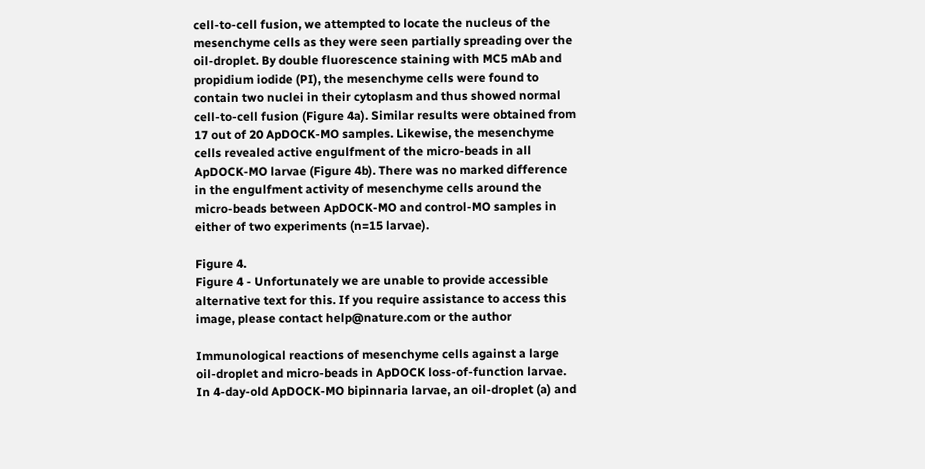cell-to-cell fusion, we attempted to locate the nucleus of the mesenchyme cells as they were seen partially spreading over the oil-droplet. By double fluorescence staining with MC5 mAb and propidium iodide (PI), the mesenchyme cells were found to contain two nuclei in their cytoplasm and thus showed normal cell-to-cell fusion (Figure 4a). Similar results were obtained from 17 out of 20 ApDOCK-MO samples. Likewise, the mesenchyme cells revealed active engulfment of the micro-beads in all ApDOCK-MO larvae (Figure 4b). There was no marked difference in the engulfment activity of mesenchyme cells around the micro-beads between ApDOCK-MO and control-MO samples in either of two experiments (n=15 larvae).

Figure 4.
Figure 4 - Unfortunately we are unable to provide accessible alternative text for this. If you require assistance to access this image, please contact help@nature.com or the author

Immunological reactions of mesenchyme cells against a large oil-droplet and micro-beads in ApDOCK loss-of-function larvae. In 4-day-old ApDOCK-MO bipinnaria larvae, an oil-droplet (a) and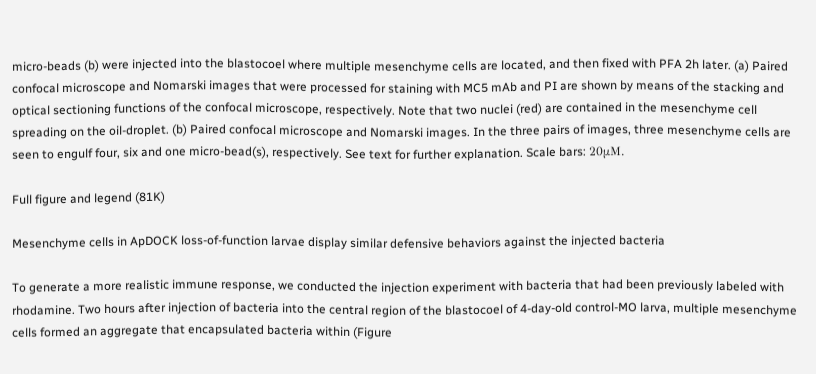micro-beads (b) were injected into the blastocoel where multiple mesenchyme cells are located, and then fixed with PFA 2h later. (a) Paired confocal microscope and Nomarski images that were processed for staining with MC5 mAb and PI are shown by means of the stacking and optical sectioning functions of the confocal microscope, respectively. Note that two nuclei (red) are contained in the mesenchyme cell spreading on the oil-droplet. (b) Paired confocal microscope and Nomarski images. In the three pairs of images, three mesenchyme cells are seen to engulf four, six and one micro-bead(s), respectively. See text for further explanation. Scale bars: 20μM.

Full figure and legend (81K)

Mesenchyme cells in ApDOCK loss-of-function larvae display similar defensive behaviors against the injected bacteria

To generate a more realistic immune response, we conducted the injection experiment with bacteria that had been previously labeled with rhodamine. Two hours after injection of bacteria into the central region of the blastocoel of 4-day-old control-MO larva, multiple mesenchyme cells formed an aggregate that encapsulated bacteria within (Figure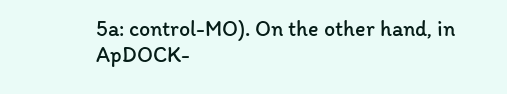5a: control-MO). On the other hand, in ApDOCK-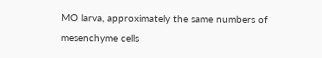MO larva, approximately the same numbers of mesenchyme cells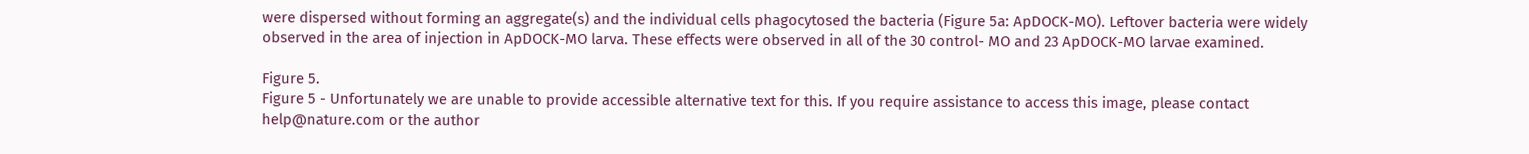were dispersed without forming an aggregate(s) and the individual cells phagocytosed the bacteria (Figure 5a: ApDOCK-MO). Leftover bacteria were widely observed in the area of injection in ApDOCK-MO larva. These effects were observed in all of the 30 control- MO and 23 ApDOCK-MO larvae examined.

Figure 5.
Figure 5 - Unfortunately we are unable to provide accessible alternative text for this. If you require assistance to access this image, please contact help@nature.com or the author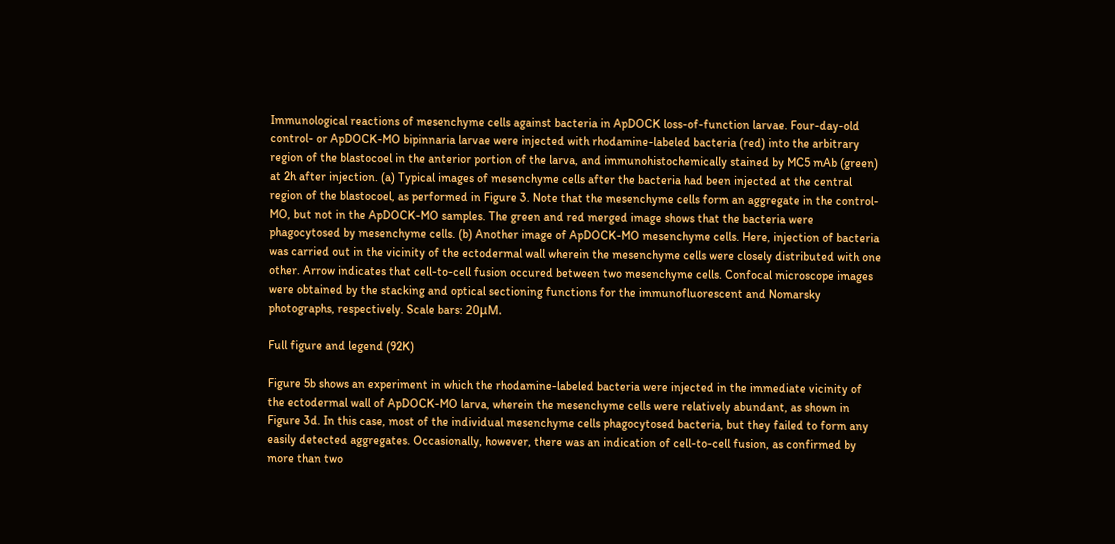Immunological reactions of mesenchyme cells against bacteria in ApDOCK loss-of-function larvae. Four-day-old control- or ApDOCK-MO bipinnaria larvae were injected with rhodamine-labeled bacteria (red) into the arbitrary region of the blastocoel in the anterior portion of the larva, and immunohistochemically stained by MC5 mAb (green) at 2h after injection. (a) Typical images of mesenchyme cells after the bacteria had been injected at the central region of the blastocoel, as performed in Figure 3. Note that the mesenchyme cells form an aggregate in the control-MO, but not in the ApDOCK-MO samples. The green and red merged image shows that the bacteria were phagocytosed by mesenchyme cells. (b) Another image of ApDOCK-MO mesenchyme cells. Here, injection of bacteria was carried out in the vicinity of the ectodermal wall wherein the mesenchyme cells were closely distributed with one other. Arrow indicates that cell-to-cell fusion occured between two mesenchyme cells. Confocal microscope images were obtained by the stacking and optical sectioning functions for the immunofluorescent and Nomarsky photographs, respectively. Scale bars: 20μM.

Full figure and legend (92K)

Figure 5b shows an experiment in which the rhodamine-labeled bacteria were injected in the immediate vicinity of the ectodermal wall of ApDOCK-MO larva, wherein the mesenchyme cells were relatively abundant, as shown in Figure 3d. In this case, most of the individual mesenchyme cells phagocytosed bacteria, but they failed to form any easily detected aggregates. Occasionally, however, there was an indication of cell-to-cell fusion, as confirmed by more than two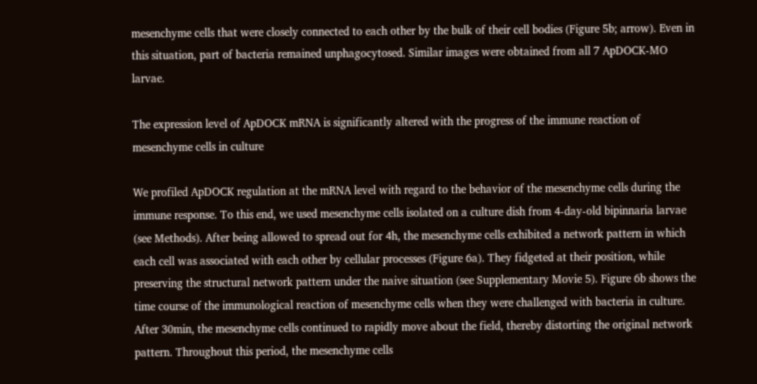mesenchyme cells that were closely connected to each other by the bulk of their cell bodies (Figure 5b; arrow). Even in this situation, part of bacteria remained unphagocytosed. Similar images were obtained from all 7 ApDOCK-MO larvae.

The expression level of ApDOCK mRNA is significantly altered with the progress of the immune reaction of mesenchyme cells in culture

We profiled ApDOCK regulation at the mRNA level with regard to the behavior of the mesenchyme cells during the immune response. To this end, we used mesenchyme cells isolated on a culture dish from 4-day-old bipinnaria larvae (see Methods). After being allowed to spread out for 4h, the mesenchyme cells exhibited a network pattern in which each cell was associated with each other by cellular processes (Figure 6a). They fidgeted at their position, while preserving the structural network pattern under the naive situation (see Supplementary Movie 5). Figure 6b shows the time course of the immunological reaction of mesenchyme cells when they were challenged with bacteria in culture. After 30min, the mesenchyme cells continued to rapidly move about the field, thereby distorting the original network pattern. Throughout this period, the mesenchyme cells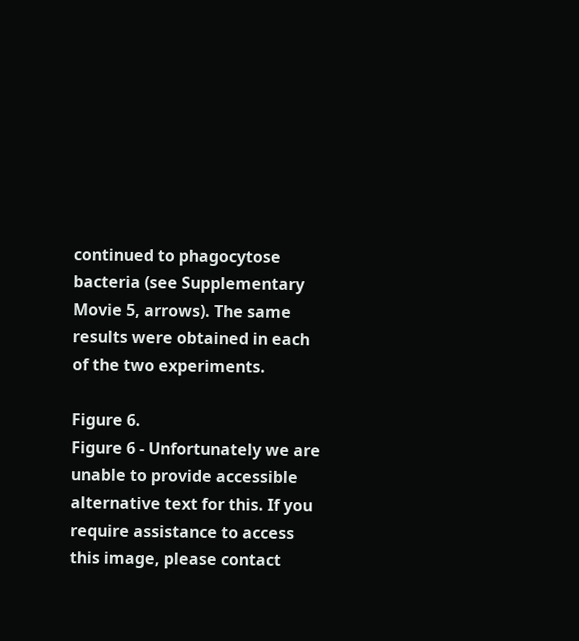continued to phagocytose bacteria (see Supplementary Movie 5, arrows). The same results were obtained in each of the two experiments.

Figure 6.
Figure 6 - Unfortunately we are unable to provide accessible alternative text for this. If you require assistance to access this image, please contact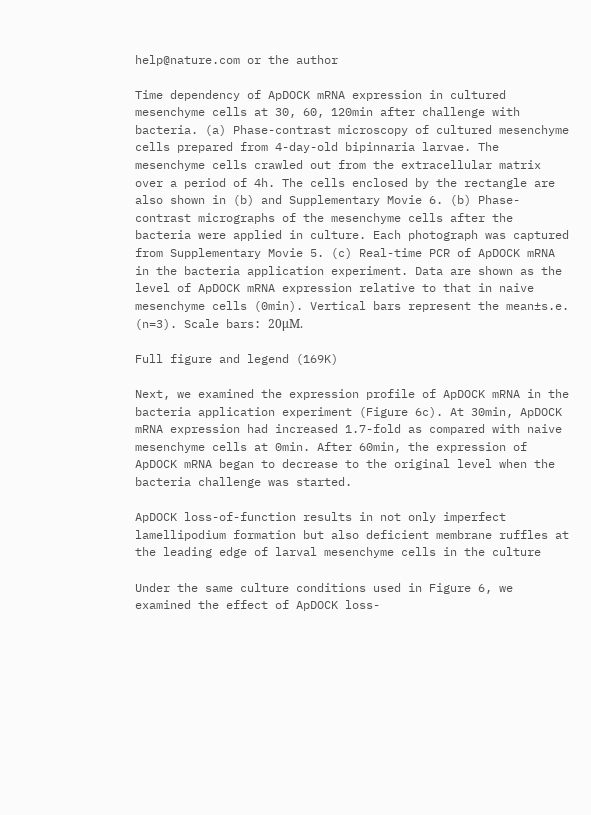help@nature.com or the author

Time dependency of ApDOCK mRNA expression in cultured mesenchyme cells at 30, 60, 120min after challenge with bacteria. (a) Phase-contrast microscopy of cultured mesenchyme cells prepared from 4-day-old bipinnaria larvae. The mesenchyme cells crawled out from the extracellular matrix over a period of 4h. The cells enclosed by the rectangle are also shown in (b) and Supplementary Movie 6. (b) Phase-contrast micrographs of the mesenchyme cells after the bacteria were applied in culture. Each photograph was captured from Supplementary Movie 5. (c) Real-time PCR of ApDOCK mRNA in the bacteria application experiment. Data are shown as the level of ApDOCK mRNA expression relative to that in naive mesenchyme cells (0min). Vertical bars represent the mean±s.e. (n=3). Scale bars: 20μM.

Full figure and legend (169K)

Next, we examined the expression profile of ApDOCK mRNA in the bacteria application experiment (Figure 6c). At 30min, ApDOCK mRNA expression had increased 1.7-fold as compared with naive mesenchyme cells at 0min. After 60min, the expression of ApDOCK mRNA began to decrease to the original level when the bacteria challenge was started.

ApDOCK loss-of-function results in not only imperfect lamellipodium formation but also deficient membrane ruffles at the leading edge of larval mesenchyme cells in the culture

Under the same culture conditions used in Figure 6, we examined the effect of ApDOCK loss-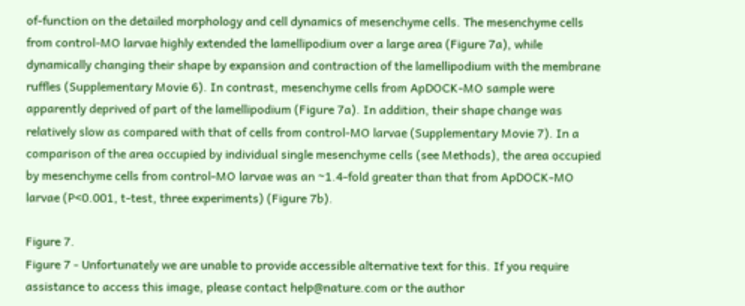of-function on the detailed morphology and cell dynamics of mesenchyme cells. The mesenchyme cells from control-MO larvae highly extended the lamellipodium over a large area (Figure 7a), while dynamically changing their shape by expansion and contraction of the lamellipodium with the membrane ruffles (Supplementary Movie 6). In contrast, mesenchyme cells from ApDOCK-MO sample were apparently deprived of part of the lamellipodium (Figure 7a). In addition, their shape change was relatively slow as compared with that of cells from control-MO larvae (Supplementary Movie 7). In a comparison of the area occupied by individual single mesenchyme cells (see Methods), the area occupied by mesenchyme cells from control-MO larvae was an ~1.4-fold greater than that from ApDOCK-MO larvae (P<0.001, t-test, three experiments) (Figure 7b).

Figure 7.
Figure 7 - Unfortunately we are unable to provide accessible alternative text for this. If you require assistance to access this image, please contact help@nature.com or the author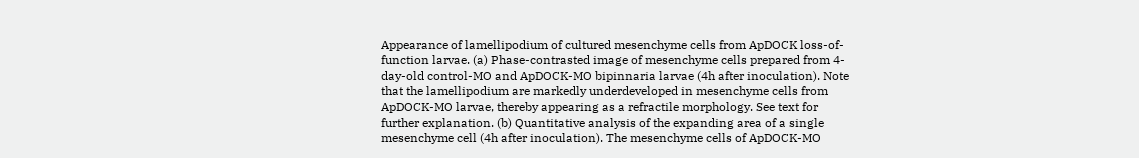Appearance of lamellipodium of cultured mesenchyme cells from ApDOCK loss-of-function larvae. (a) Phase-contrasted image of mesenchyme cells prepared from 4-day-old control-MO and ApDOCK-MO bipinnaria larvae (4h after inoculation). Note that the lamellipodium are markedly underdeveloped in mesenchyme cells from ApDOCK-MO larvae, thereby appearing as a refractile morphology. See text for further explanation. (b) Quantitative analysis of the expanding area of a single mesenchyme cell (4h after inoculation). The mesenchyme cells of ApDOCK-MO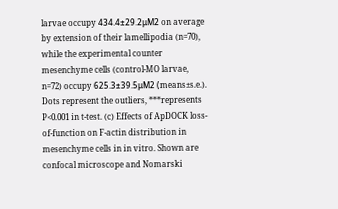larvae occupy 434.4±29.2μM2 on average by extension of their lamellipodia (n=70), while the experimental counter mesenchyme cells (control-MO larvae, n=72) occupy 625.3±39.5μM2 (means±s.e.). Dots represent the outliers, ***represents P<0.001 in t-test. (c) Effects of ApDOCK loss-of-function on F-actin distribution in mesenchyme cells in in vitro. Shown are confocal microscope and Nomarski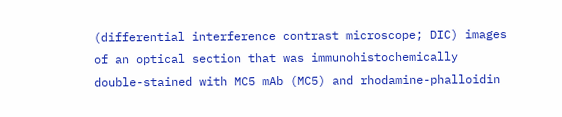(differential interference contrast microscope; DIC) images of an optical section that was immunohistochemically double-stained with MC5 mAb (MC5) and rhodamine-phalloidin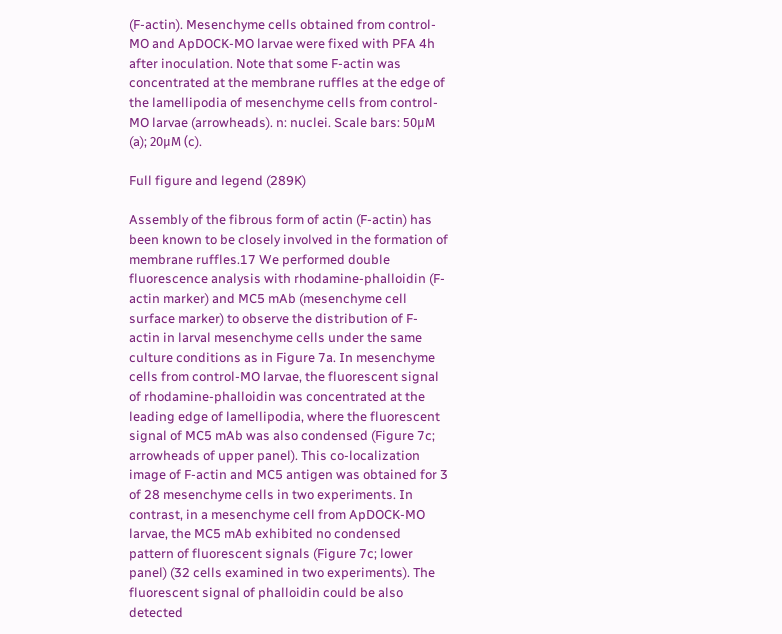(F-actin). Mesenchyme cells obtained from control-MO and ApDOCK-MO larvae were fixed with PFA 4h after inoculation. Note that some F-actin was concentrated at the membrane ruffles at the edge of the lamellipodia of mesenchyme cells from control-MO larvae (arrowheads). n: nuclei. Scale bars: 50μM (a); 20μM (c).

Full figure and legend (289K)

Assembly of the fibrous form of actin (F-actin) has been known to be closely involved in the formation of membrane ruffles.17 We performed double fluorescence analysis with rhodamine-phalloidin (F-actin marker) and MC5 mAb (mesenchyme cell surface marker) to observe the distribution of F-actin in larval mesenchyme cells under the same culture conditions as in Figure 7a. In mesenchyme cells from control-MO larvae, the fluorescent signal of rhodamine-phalloidin was concentrated at the leading edge of lamellipodia, where the fluorescent signal of MC5 mAb was also condensed (Figure 7c; arrowheads of upper panel). This co-localization image of F-actin and MC5 antigen was obtained for 3 of 28 mesenchyme cells in two experiments. In contrast, in a mesenchyme cell from ApDOCK-MO larvae, the MC5 mAb exhibited no condensed pattern of fluorescent signals (Figure 7c; lower panel) (32 cells examined in two experiments). The fluorescent signal of phalloidin could be also detected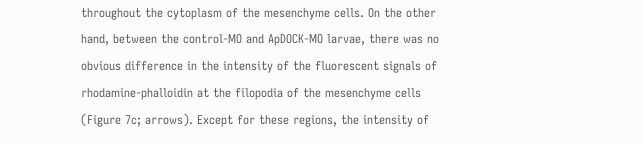throughout the cytoplasm of the mesenchyme cells. On the other hand, between the control-MO and ApDOCK-MO larvae, there was no obvious difference in the intensity of the fluorescent signals of rhodamine-phalloidin at the filopodia of the mesenchyme cells (Figure 7c; arrows). Except for these regions, the intensity of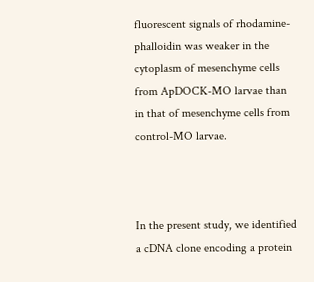fluorescent signals of rhodamine-phalloidin was weaker in the cytoplasm of mesenchyme cells from ApDOCK-MO larvae than in that of mesenchyme cells from control-MO larvae.



In the present study, we identified a cDNA clone encoding a protein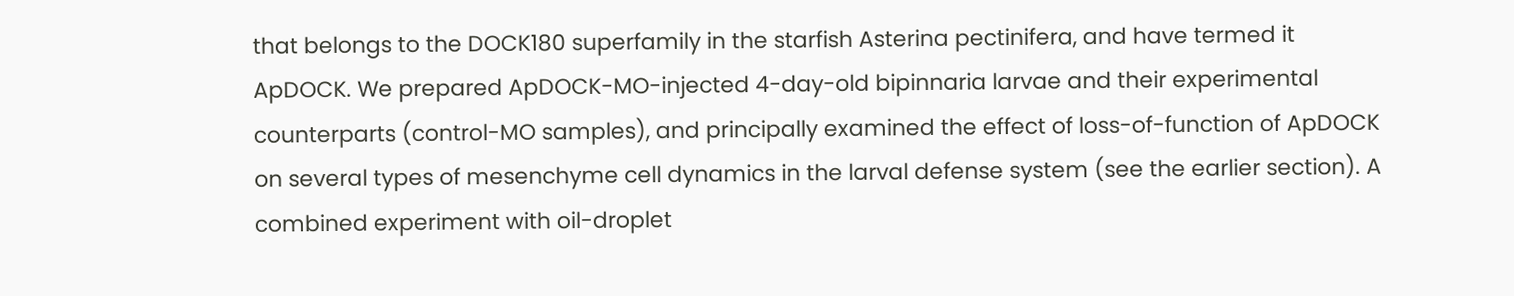that belongs to the DOCK180 superfamily in the starfish Asterina pectinifera, and have termed it ApDOCK. We prepared ApDOCK-MO-injected 4-day-old bipinnaria larvae and their experimental counterparts (control-MO samples), and principally examined the effect of loss-of-function of ApDOCK on several types of mesenchyme cell dynamics in the larval defense system (see the earlier section). A combined experiment with oil-droplet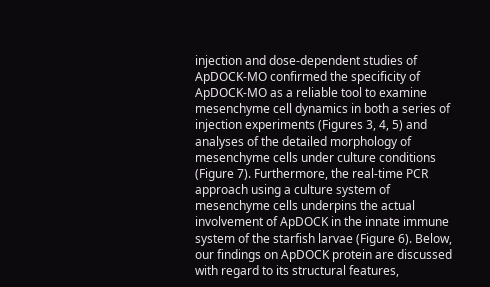injection and dose-dependent studies of ApDOCK-MO confirmed the specificity of ApDOCK-MO as a reliable tool to examine mesenchyme cell dynamics in both a series of injection experiments (Figures 3, 4, 5) and analyses of the detailed morphology of mesenchyme cells under culture conditions (Figure 7). Furthermore, the real-time PCR approach using a culture system of mesenchyme cells underpins the actual involvement of ApDOCK in the innate immune system of the starfish larvae (Figure 6). Below, our findings on ApDOCK protein are discussed with regard to its structural features,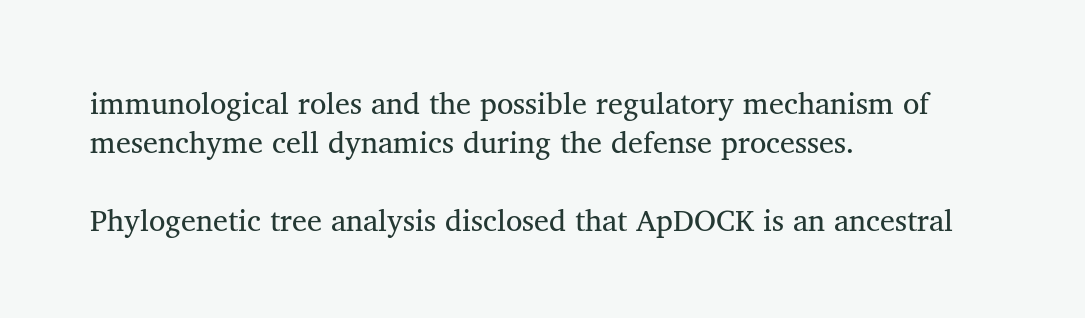immunological roles and the possible regulatory mechanism of mesenchyme cell dynamics during the defense processes.

Phylogenetic tree analysis disclosed that ApDOCK is an ancestral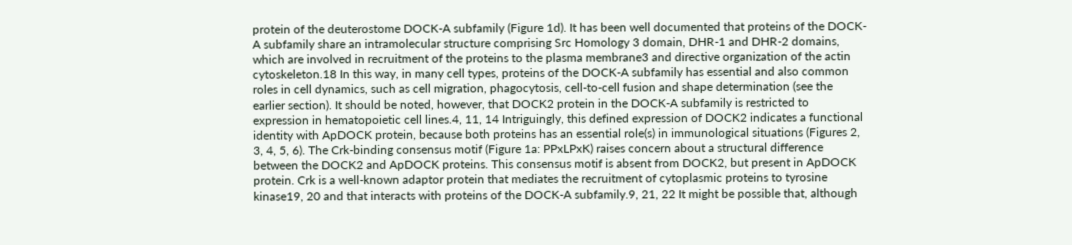protein of the deuterostome DOCK-A subfamily (Figure 1d). It has been well documented that proteins of the DOCK-A subfamily share an intramolecular structure comprising Src Homology 3 domain, DHR-1 and DHR-2 domains, which are involved in recruitment of the proteins to the plasma membrane3 and directive organization of the actin cytoskeleton.18 In this way, in many cell types, proteins of the DOCK-A subfamily has essential and also common roles in cell dynamics, such as cell migration, phagocytosis, cell-to-cell fusion and shape determination (see the earlier section). It should be noted, however, that DOCK2 protein in the DOCK-A subfamily is restricted to expression in hematopoietic cell lines.4, 11, 14 Intriguingly, this defined expression of DOCK2 indicates a functional identity with ApDOCK protein, because both proteins has an essential role(s) in immunological situations (Figures 2, 3, 4, 5, 6). The Crk-binding consensus motif (Figure 1a: PPxLPxK) raises concern about a structural difference between the DOCK2 and ApDOCK proteins. This consensus motif is absent from DOCK2, but present in ApDOCK protein. Crk is a well-known adaptor protein that mediates the recruitment of cytoplasmic proteins to tyrosine kinase19, 20 and that interacts with proteins of the DOCK-A subfamily.9, 21, 22 It might be possible that, although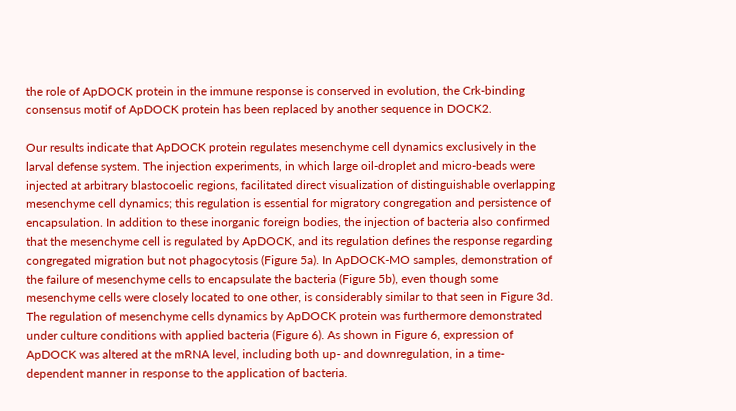the role of ApDOCK protein in the immune response is conserved in evolution, the Crk-binding consensus motif of ApDOCK protein has been replaced by another sequence in DOCK2.

Our results indicate that ApDOCK protein regulates mesenchyme cell dynamics exclusively in the larval defense system. The injection experiments, in which large oil-droplet and micro-beads were injected at arbitrary blastocoelic regions, facilitated direct visualization of distinguishable overlapping mesenchyme cell dynamics; this regulation is essential for migratory congregation and persistence of encapsulation. In addition to these inorganic foreign bodies, the injection of bacteria also confirmed that the mesenchyme cell is regulated by ApDOCK, and its regulation defines the response regarding congregated migration but not phagocytosis (Figure 5a). In ApDOCK-MO samples, demonstration of the failure of mesenchyme cells to encapsulate the bacteria (Figure 5b), even though some mesenchyme cells were closely located to one other, is considerably similar to that seen in Figure 3d. The regulation of mesenchyme cells dynamics by ApDOCK protein was furthermore demonstrated under culture conditions with applied bacteria (Figure 6). As shown in Figure 6, expression of ApDOCK was altered at the mRNA level, including both up- and downregulation, in a time-dependent manner in response to the application of bacteria.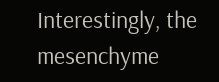Interestingly, the mesenchyme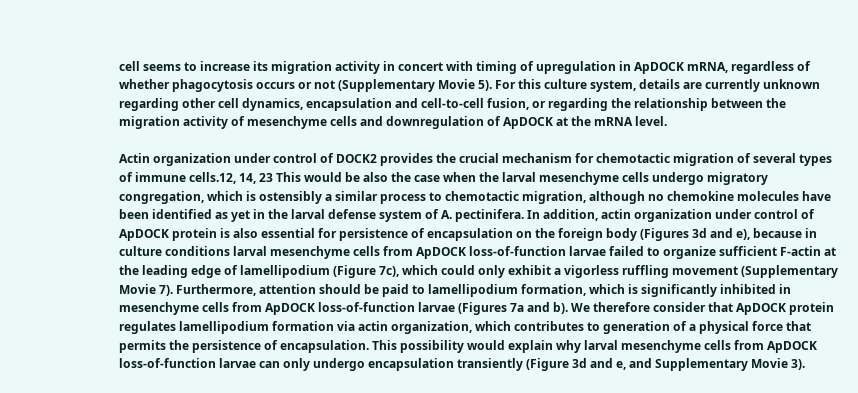cell seems to increase its migration activity in concert with timing of upregulation in ApDOCK mRNA, regardless of whether phagocytosis occurs or not (Supplementary Movie 5). For this culture system, details are currently unknown regarding other cell dynamics, encapsulation and cell-to-cell fusion, or regarding the relationship between the migration activity of mesenchyme cells and downregulation of ApDOCK at the mRNA level.

Actin organization under control of DOCK2 provides the crucial mechanism for chemotactic migration of several types of immune cells.12, 14, 23 This would be also the case when the larval mesenchyme cells undergo migratory congregation, which is ostensibly a similar process to chemotactic migration, although no chemokine molecules have been identified as yet in the larval defense system of A. pectinifera. In addition, actin organization under control of ApDOCK protein is also essential for persistence of encapsulation on the foreign body (Figures 3d and e), because in culture conditions larval mesenchyme cells from ApDOCK loss-of-function larvae failed to organize sufficient F-actin at the leading edge of lamellipodium (Figure 7c), which could only exhibit a vigorless ruffling movement (Supplementary Movie 7). Furthermore, attention should be paid to lamellipodium formation, which is significantly inhibited in mesenchyme cells from ApDOCK loss-of-function larvae (Figures 7a and b). We therefore consider that ApDOCK protein regulates lamellipodium formation via actin organization, which contributes to generation of a physical force that permits the persistence of encapsulation. This possibility would explain why larval mesenchyme cells from ApDOCK loss-of-function larvae can only undergo encapsulation transiently (Figure 3d and e, and Supplementary Movie 3).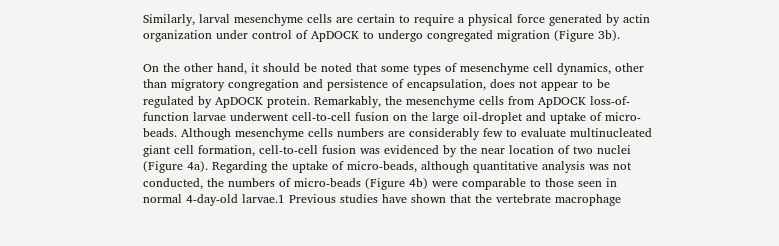Similarly, larval mesenchyme cells are certain to require a physical force generated by actin organization under control of ApDOCK to undergo congregated migration (Figure 3b).

On the other hand, it should be noted that some types of mesenchyme cell dynamics, other than migratory congregation and persistence of encapsulation, does not appear to be regulated by ApDOCK protein. Remarkably, the mesenchyme cells from ApDOCK loss-of-function larvae underwent cell-to-cell fusion on the large oil-droplet and uptake of micro-beads. Although mesenchyme cells numbers are considerably few to evaluate multinucleated giant cell formation, cell-to-cell fusion was evidenced by the near location of two nuclei (Figure 4a). Regarding the uptake of micro-beads, although quantitative analysis was not conducted, the numbers of micro-beads (Figure 4b) were comparable to those seen in normal 4-day-old larvae.1 Previous studies have shown that the vertebrate macrophage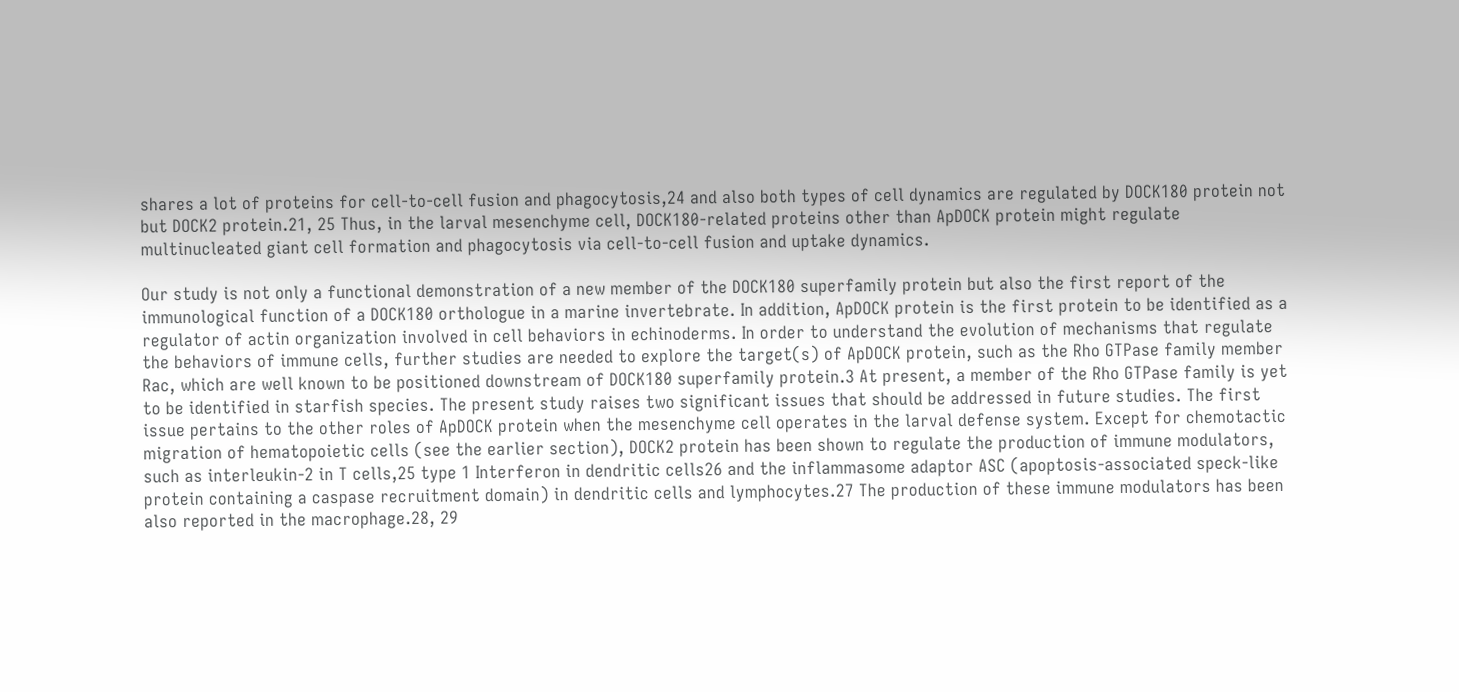shares a lot of proteins for cell-to-cell fusion and phagocytosis,24 and also both types of cell dynamics are regulated by DOCK180 protein not but DOCK2 protein.21, 25 Thus, in the larval mesenchyme cell, DOCK180-related proteins other than ApDOCK protein might regulate multinucleated giant cell formation and phagocytosis via cell-to-cell fusion and uptake dynamics.

Our study is not only a functional demonstration of a new member of the DOCK180 superfamily protein but also the first report of the immunological function of a DOCK180 orthologue in a marine invertebrate. In addition, ApDOCK protein is the first protein to be identified as a regulator of actin organization involved in cell behaviors in echinoderms. In order to understand the evolution of mechanisms that regulate the behaviors of immune cells, further studies are needed to explore the target(s) of ApDOCK protein, such as the Rho GTPase family member Rac, which are well known to be positioned downstream of DOCK180 superfamily protein.3 At present, a member of the Rho GTPase family is yet to be identified in starfish species. The present study raises two significant issues that should be addressed in future studies. The first issue pertains to the other roles of ApDOCK protein when the mesenchyme cell operates in the larval defense system. Except for chemotactic migration of hematopoietic cells (see the earlier section), DOCK2 protein has been shown to regulate the production of immune modulators, such as interleukin-2 in T cells,25 type 1 Interferon in dendritic cells26 and the inflammasome adaptor ASC (apoptosis-associated speck-like protein containing a caspase recruitment domain) in dendritic cells and lymphocytes.27 The production of these immune modulators has been also reported in the macrophage.28, 29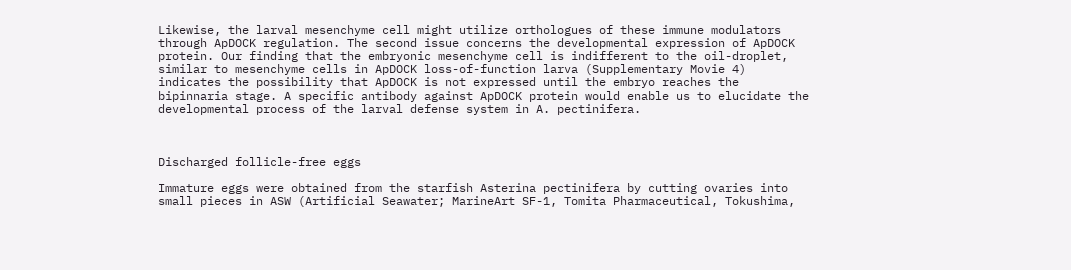Likewise, the larval mesenchyme cell might utilize orthologues of these immune modulators through ApDOCK regulation. The second issue concerns the developmental expression of ApDOCK protein. Our finding that the embryonic mesenchyme cell is indifferent to the oil-droplet, similar to mesenchyme cells in ApDOCK loss-of-function larva (Supplementary Movie 4) indicates the possibility that ApDOCK is not expressed until the embryo reaches the bipinnaria stage. A specific antibody against ApDOCK protein would enable us to elucidate the developmental process of the larval defense system in A. pectinifera.



Discharged follicle-free eggs

Immature eggs were obtained from the starfish Asterina pectinifera by cutting ovaries into small pieces in ASW (Artificial Seawater; MarineArt SF-1, Tomita Pharmaceutical, Tokushima,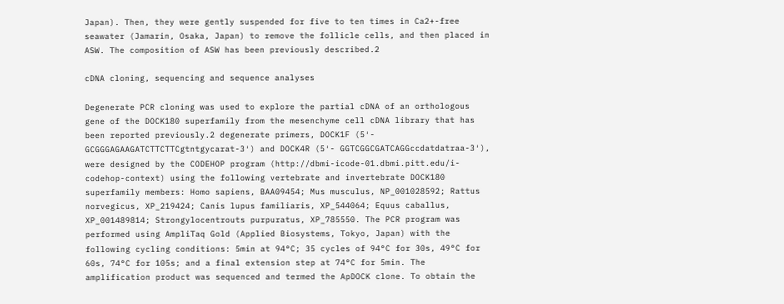Japan). Then, they were gently suspended for five to ten times in Ca2+-free seawater (Jamarin, Osaka, Japan) to remove the follicle cells, and then placed in ASW. The composition of ASW has been previously described.2

cDNA cloning, sequencing and sequence analyses

Degenerate PCR cloning was used to explore the partial cDNA of an orthologous gene of the DOCK180 superfamily from the mesenchyme cell cDNA library that has been reported previously.2 degenerate primers, DOCK1F (5′- GCGGGAGAAGATCTTCTTCgtntgycarat-3′) and DOCK4R (5′- GGTCGGCGATCAGGccdatdatraa-3′), were designed by the CODEHOP program (http://dbmi-icode-01.dbmi.pitt.edu/i-codehop-context) using the following vertebrate and invertebrate DOCK180 superfamily members: Homo sapiens, BAA09454; Mus musculus, NP_001028592; Rattus norvegicus, XP_219424; Canis lupus familiaris, XP_544064; Equus caballus, XP_001489814; Strongylocentrouts purpuratus, XP_785550. The PCR program was performed using AmpliTaq Gold (Applied Biosystems, Tokyo, Japan) with the following cycling conditions: 5min at 94°C; 35 cycles of 94°C for 30s, 49°C for 60s, 74°C for 105s; and a final extension step at 74°C for 5min. The amplification product was sequenced and termed the ApDOCK clone. To obtain the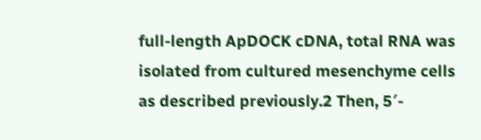full-length ApDOCK cDNA, total RNA was isolated from cultured mesenchyme cells as described previously.2 Then, 5′-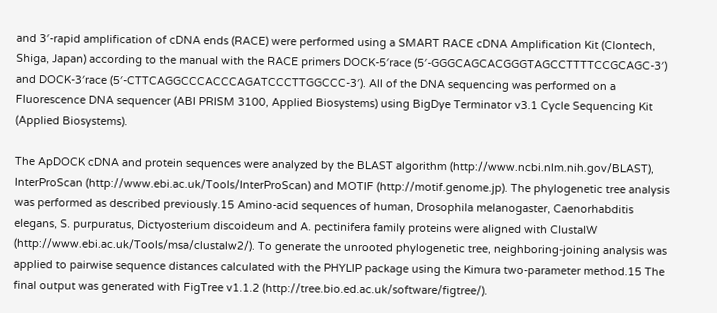and 3′-rapid amplification of cDNA ends (RACE) were performed using a SMART RACE cDNA Amplification Kit (Clontech, Shiga, Japan) according to the manual with the RACE primers DOCK-5′race (5′-GGGCAGCACGGGTAGCCTTTTCCGCAGC-3′) and DOCK-3′race (5′-CTTCAGGCCCACCCAGATCCCTTGGCCC-3′). All of the DNA sequencing was performed on a Fluorescence DNA sequencer (ABI PRISM 3100, Applied Biosystems) using BigDye Terminator v3.1 Cycle Sequencing Kit (Applied Biosystems).

The ApDOCK cDNA and protein sequences were analyzed by the BLAST algorithm (http://www.ncbi.nlm.nih.gov/BLAST), InterProScan (http://www.ebi.ac.uk/Tools/InterProScan) and MOTIF (http://motif.genome.jp). The phylogenetic tree analysis was performed as described previously.15 Amino-acid sequences of human, Drosophila melanogaster, Caenorhabditis elegans, S. purpuratus, Dictyosterium discoideum and A. pectinifera family proteins were aligned with ClustalW (http://www.ebi.ac.uk/Tools/msa/clustalw2/). To generate the unrooted phylogenetic tree, neighboring-joining analysis was applied to pairwise sequence distances calculated with the PHYLIP package using the Kimura two-parameter method.15 The final output was generated with FigTree v1.1.2 (http://tree.bio.ed.ac.uk/software/figtree/).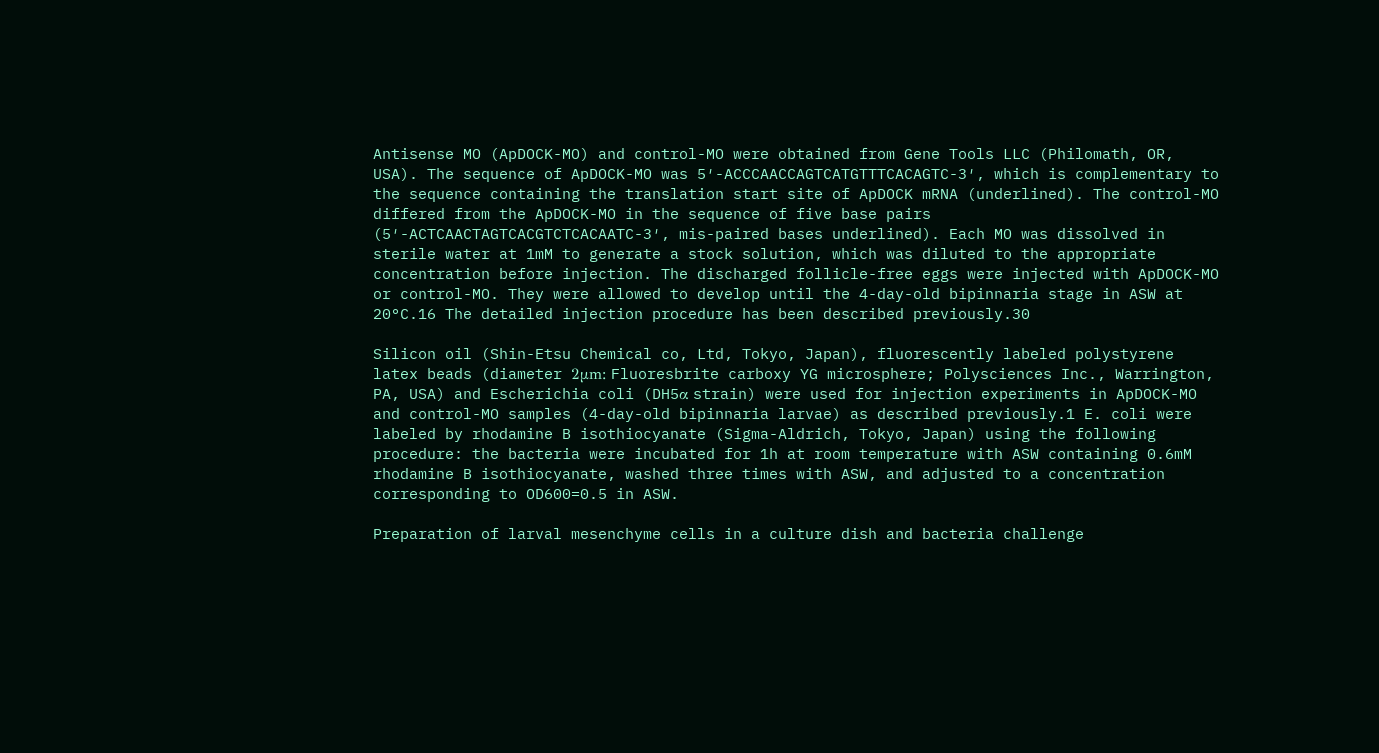Antisense MO (ApDOCK-MO) and control-MO were obtained from Gene Tools LLC (Philomath, OR, USA). The sequence of ApDOCK-MO was 5′-ACCCAACCAGTCATGTTTCACAGTC-3′, which is complementary to the sequence containing the translation start site of ApDOCK mRNA (underlined). The control-MO differed from the ApDOCK-MO in the sequence of five base pairs (5′-ACTCAACTAGTCACGTCTCACAATC-3′, mis-paired bases underlined). Each MO was dissolved in sterile water at 1mM to generate a stock solution, which was diluted to the appropriate concentration before injection. The discharged follicle-free eggs were injected with ApDOCK-MO or control-MO. They were allowed to develop until the 4-day-old bipinnaria stage in ASW at 20°C.16 The detailed injection procedure has been described previously.30

Silicon oil (Shin-Etsu Chemical co, Ltd, Tokyo, Japan), fluorescently labeled polystyrene latex beads (diameter 2μm: Fluoresbrite carboxy YG microsphere; Polysciences Inc., Warrington, PA, USA) and Escherichia coli (DH5α strain) were used for injection experiments in ApDOCK-MO and control-MO samples (4-day-old bipinnaria larvae) as described previously.1 E. coli were labeled by rhodamine B isothiocyanate (Sigma-Aldrich, Tokyo, Japan) using the following procedure: the bacteria were incubated for 1h at room temperature with ASW containing 0.6mM rhodamine B isothiocyanate, washed three times with ASW, and adjusted to a concentration corresponding to OD600=0.5 in ASW.

Preparation of larval mesenchyme cells in a culture dish and bacteria challenge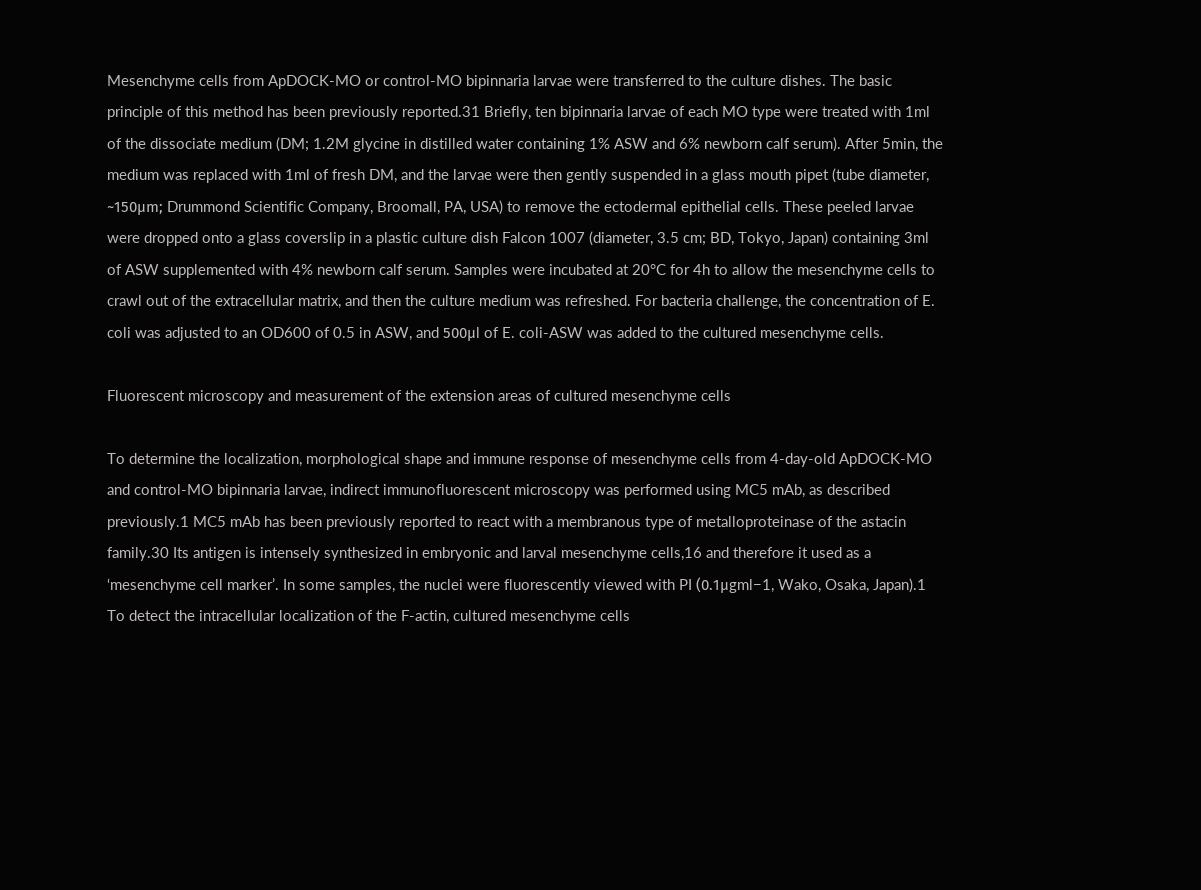Mesenchyme cells from ApDOCK-MO or control-MO bipinnaria larvae were transferred to the culture dishes. The basic principle of this method has been previously reported.31 Briefly, ten bipinnaria larvae of each MO type were treated with 1ml of the dissociate medium (DM; 1.2M glycine in distilled water containing 1% ASW and 6% newborn calf serum). After 5min, the medium was replaced with 1ml of fresh DM, and the larvae were then gently suspended in a glass mouth pipet (tube diameter, ~150μm; Drummond Scientific Company, Broomall, PA, USA) to remove the ectodermal epithelial cells. These peeled larvae were dropped onto a glass coverslip in a plastic culture dish Falcon 1007 (diameter, 3.5 cm; BD, Tokyo, Japan) containing 3ml of ASW supplemented with 4% newborn calf serum. Samples were incubated at 20°C for 4h to allow the mesenchyme cells to crawl out of the extracellular matrix, and then the culture medium was refreshed. For bacteria challenge, the concentration of E. coli was adjusted to an OD600 of 0.5 in ASW, and 500μl of E. coli-ASW was added to the cultured mesenchyme cells.

Fluorescent microscopy and measurement of the extension areas of cultured mesenchyme cells

To determine the localization, morphological shape and immune response of mesenchyme cells from 4-day-old ApDOCK-MO and control-MO bipinnaria larvae, indirect immunofluorescent microscopy was performed using MC5 mAb, as described previously.1 MC5 mAb has been previously reported to react with a membranous type of metalloproteinase of the astacin family.30 Its antigen is intensely synthesized in embryonic and larval mesenchyme cells,16 and therefore it used as a ‘mesenchyme cell marker’. In some samples, the nuclei were fluorescently viewed with PI (0.1μgml−1, Wako, Osaka, Japan).1 To detect the intracellular localization of the F-actin, cultured mesenchyme cells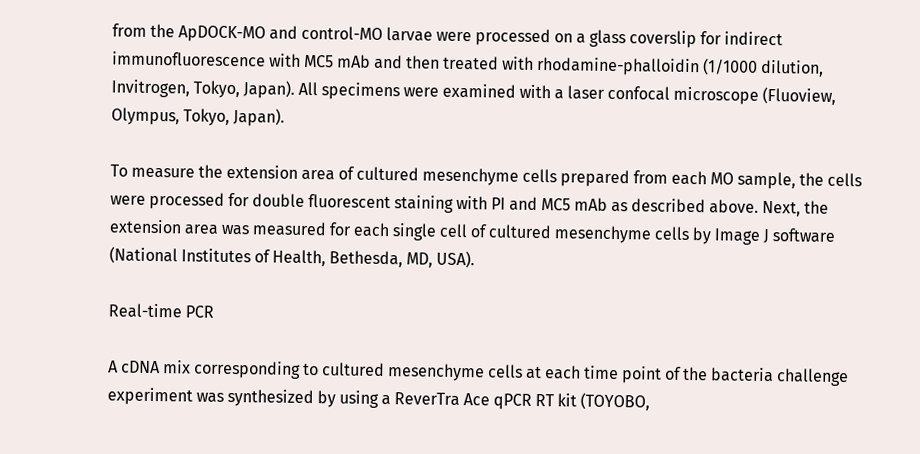from the ApDOCK-MO and control-MO larvae were processed on a glass coverslip for indirect immunofluorescence with MC5 mAb and then treated with rhodamine-phalloidin (1/1000 dilution, Invitrogen, Tokyo, Japan). All specimens were examined with a laser confocal microscope (Fluoview, Olympus, Tokyo, Japan).

To measure the extension area of cultured mesenchyme cells prepared from each MO sample, the cells were processed for double fluorescent staining with PI and MC5 mAb as described above. Next, the extension area was measured for each single cell of cultured mesenchyme cells by Image J software (National Institutes of Health, Bethesda, MD, USA).

Real-time PCR

A cDNA mix corresponding to cultured mesenchyme cells at each time point of the bacteria challenge experiment was synthesized by using a ReverTra Ace qPCR RT kit (TOYOBO,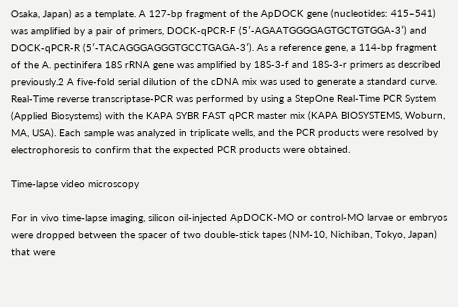Osaka, Japan) as a template. A 127-bp fragment of the ApDOCK gene (nucleotides: 415–541) was amplified by a pair of primers, DOCK-qPCR-F (5′-AGAATGGGGAGTGCTGTGGA-3′) and DOCK-qPCR-R (5′-TACAGGGAGGGTGCCTGAGA-3′). As a reference gene, a 114-bp fragment of the A. pectinifera 18S rRNA gene was amplified by 18S-3-f and 18S-3-r primers as described previously.2 A five-fold serial dilution of the cDNA mix was used to generate a standard curve. Real-Time reverse transcriptase-PCR was performed by using a StepOne Real-Time PCR System (Applied Biosystems) with the KAPA SYBR FAST qPCR master mix (KAPA BIOSYSTEMS, Woburn, MA, USA). Each sample was analyzed in triplicate wells, and the PCR products were resolved by electrophoresis to confirm that the expected PCR products were obtained.

Time-lapse video microscopy

For in vivo time-lapse imaging, silicon oil-injected ApDOCK-MO or control-MO larvae or embryos were dropped between the spacer of two double-stick tapes (NM-10, Nichiban, Tokyo, Japan) that were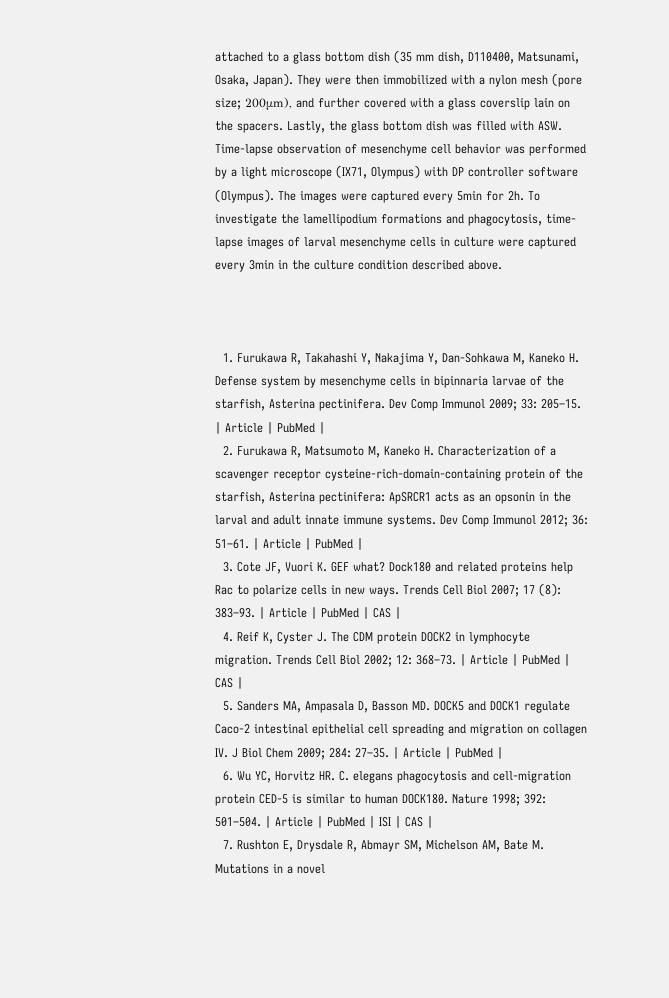attached to a glass bottom dish (35 mm dish, D110400, Matsunami, Osaka, Japan). They were then immobilized with a nylon mesh (pore size; 200μm), and further covered with a glass coverslip lain on the spacers. Lastly, the glass bottom dish was filled with ASW. Time-lapse observation of mesenchyme cell behavior was performed by a light microscope (IX71, Olympus) with DP controller software (Olympus). The images were captured every 5min for 2h. To investigate the lamellipodium formations and phagocytosis, time-lapse images of larval mesenchyme cells in culture were captured every 3min in the culture condition described above.



  1. Furukawa R, Takahashi Y, Nakajima Y, Dan-Sohkawa M, Kaneko H. Defense system by mesenchyme cells in bipinnaria larvae of the starfish, Asterina pectinifera. Dev Comp Immunol 2009; 33: 205–15. | Article | PubMed |
  2. Furukawa R, Matsumoto M, Kaneko H. Characterization of a scavenger receptor cysteine-rich-domain-containing protein of the starfish, Asterina pectinifera: ApSRCR1 acts as an opsonin in the larval and adult innate immune systems. Dev Comp Immunol 2012; 36: 51–61. | Article | PubMed |
  3. Cote JF, Vuori K. GEF what? Dock180 and related proteins help Rac to polarize cells in new ways. Trends Cell Biol 2007; 17 (8): 383–93. | Article | PubMed | CAS |
  4. Reif K, Cyster J. The CDM protein DOCK2 in lymphocyte migration. Trends Cell Biol 2002; 12: 368–73. | Article | PubMed | CAS |
  5. Sanders MA, Ampasala D, Basson MD. DOCK5 and DOCK1 regulate Caco-2 intestinal epithelial cell spreading and migration on collagen IV. J Biol Chem 2009; 284: 27–35. | Article | PubMed |
  6. Wu YC, Horvitz HR. C. elegans phagocytosis and cell-migration protein CED-5 is similar to human DOCK180. Nature 1998; 392: 501–504. | Article | PubMed | ISI | CAS |
  7. Rushton E, Drysdale R, Abmayr SM, Michelson AM, Bate M. Mutations in a novel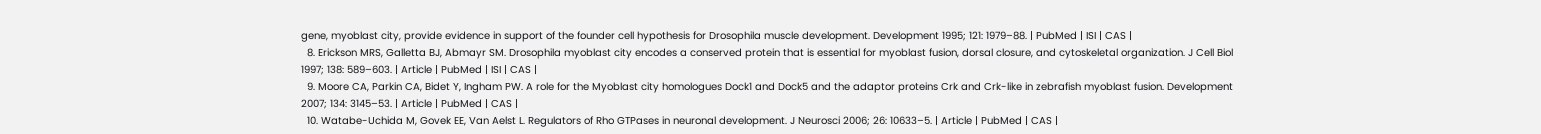gene, myoblast city, provide evidence in support of the founder cell hypothesis for Drosophila muscle development. Development 1995; 121: 1979–88. | PubMed | ISI | CAS |
  8. Erickson MRS, Galletta BJ, Abmayr SM. Drosophila myoblast city encodes a conserved protein that is essential for myoblast fusion, dorsal closure, and cytoskeletal organization. J Cell Biol 1997; 138: 589–603. | Article | PubMed | ISI | CAS |
  9. Moore CA, Parkin CA, Bidet Y, Ingham PW. A role for the Myoblast city homologues Dock1 and Dock5 and the adaptor proteins Crk and Crk-like in zebrafish myoblast fusion. Development 2007; 134: 3145–53. | Article | PubMed | CAS |
  10. Watabe-Uchida M, Govek EE, Van Aelst L. Regulators of Rho GTPases in neuronal development. J Neurosci 2006; 26: 10633–5. | Article | PubMed | CAS |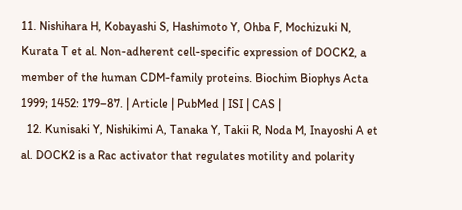11. Nishihara H, Kobayashi S, Hashimoto Y, Ohba F, Mochizuki N, Kurata T et al. Non-adherent cell-specific expression of DOCK2, a member of the human CDM-family proteins. Biochim Biophys Acta 1999; 1452: 179–87. | Article | PubMed | ISI | CAS |
  12. Kunisaki Y, Nishikimi A, Tanaka Y, Takii R, Noda M, Inayoshi A et al. DOCK2 is a Rac activator that regulates motility and polarity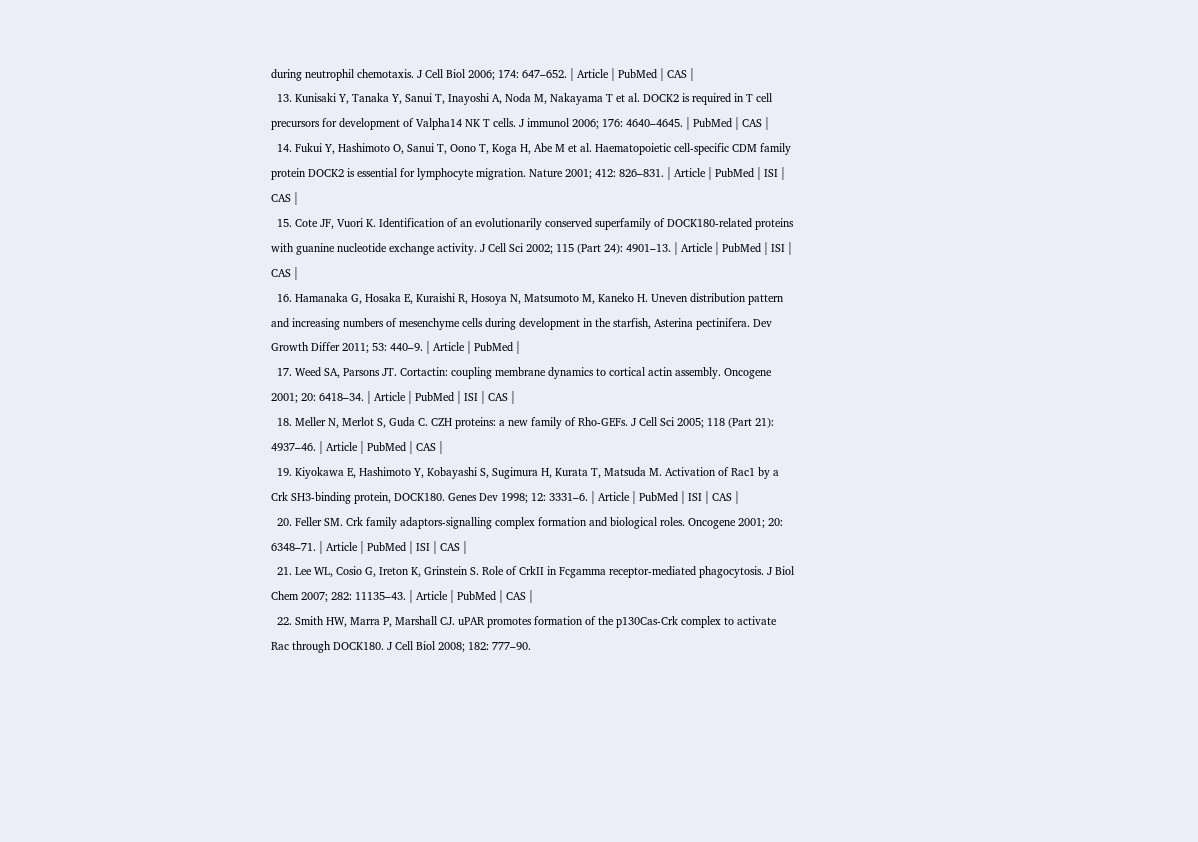during neutrophil chemotaxis. J Cell Biol 2006; 174: 647–652. | Article | PubMed | CAS |
  13. Kunisaki Y, Tanaka Y, Sanui T, Inayoshi A, Noda M, Nakayama T et al. DOCK2 is required in T cell precursors for development of Valpha14 NK T cells. J immunol 2006; 176: 4640–4645. | PubMed | CAS |
  14. Fukui Y, Hashimoto O, Sanui T, Oono T, Koga H, Abe M et al. Haematopoietic cell-specific CDM family protein DOCK2 is essential for lymphocyte migration. Nature 2001; 412: 826–831. | Article | PubMed | ISI | CAS |
  15. Cote JF, Vuori K. Identification of an evolutionarily conserved superfamily of DOCK180-related proteins with guanine nucleotide exchange activity. J Cell Sci 2002; 115 (Part 24): 4901–13. | Article | PubMed | ISI | CAS |
  16. Hamanaka G, Hosaka E, Kuraishi R, Hosoya N, Matsumoto M, Kaneko H. Uneven distribution pattern and increasing numbers of mesenchyme cells during development in the starfish, Asterina pectinifera. Dev Growth Differ 2011; 53: 440–9. | Article | PubMed |
  17. Weed SA, Parsons JT. Cortactin: coupling membrane dynamics to cortical actin assembly. Oncogene 2001; 20: 6418–34. | Article | PubMed | ISI | CAS |
  18. Meller N, Merlot S, Guda C. CZH proteins: a new family of Rho-GEFs. J Cell Sci 2005; 118 (Part 21): 4937–46. | Article | PubMed | CAS |
  19. Kiyokawa E, Hashimoto Y, Kobayashi S, Sugimura H, Kurata T, Matsuda M. Activation of Rac1 by a Crk SH3-binding protein, DOCK180. Genes Dev 1998; 12: 3331–6. | Article | PubMed | ISI | CAS |
  20. Feller SM. Crk family adaptors-signalling complex formation and biological roles. Oncogene 2001; 20: 6348–71. | Article | PubMed | ISI | CAS |
  21. Lee WL, Cosio G, Ireton K, Grinstein S. Role of CrkII in Fcgamma receptor-mediated phagocytosis. J Biol Chem 2007; 282: 11135–43. | Article | PubMed | CAS |
  22. Smith HW, Marra P, Marshall CJ. uPAR promotes formation of the p130Cas-Crk complex to activate Rac through DOCK180. J Cell Biol 2008; 182: 777–90.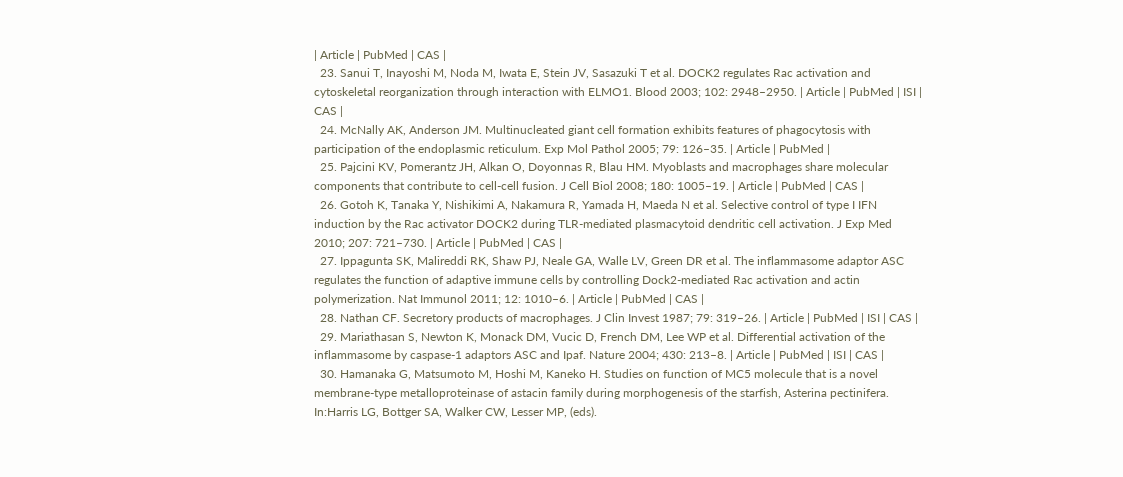| Article | PubMed | CAS |
  23. Sanui T, Inayoshi M, Noda M, Iwata E, Stein JV, Sasazuki T et al. DOCK2 regulates Rac activation and cytoskeletal reorganization through interaction with ELMO1. Blood 2003; 102: 2948–2950. | Article | PubMed | ISI | CAS |
  24. McNally AK, Anderson JM. Multinucleated giant cell formation exhibits features of phagocytosis with participation of the endoplasmic reticulum. Exp Mol Pathol 2005; 79: 126–35. | Article | PubMed |
  25. Pajcini KV, Pomerantz JH, Alkan O, Doyonnas R, Blau HM. Myoblasts and macrophages share molecular components that contribute to cell-cell fusion. J Cell Biol 2008; 180: 1005–19. | Article | PubMed | CAS |
  26. Gotoh K, Tanaka Y, Nishikimi A, Nakamura R, Yamada H, Maeda N et al. Selective control of type I IFN induction by the Rac activator DOCK2 during TLR-mediated plasmacytoid dendritic cell activation. J Exp Med 2010; 207: 721–730. | Article | PubMed | CAS |
  27. Ippagunta SK, Malireddi RK, Shaw PJ, Neale GA, Walle LV, Green DR et al. The inflammasome adaptor ASC regulates the function of adaptive immune cells by controlling Dock2-mediated Rac activation and actin polymerization. Nat Immunol 2011; 12: 1010–6. | Article | PubMed | CAS |
  28. Nathan CF. Secretory products of macrophages. J Clin Invest 1987; 79: 319–26. | Article | PubMed | ISI | CAS |
  29. Mariathasan S, Newton K, Monack DM, Vucic D, French DM, Lee WP et al. Differential activation of the inflammasome by caspase-1 adaptors ASC and Ipaf. Nature 2004; 430: 213–8. | Article | PubMed | ISI | CAS |
  30. Hamanaka G, Matsumoto M, Hoshi M, Kaneko H. Studies on function of MC5 molecule that is a novel membrane-type metalloproteinase of astacin family during morphogenesis of the starfish, Asterina pectinifera. In:Harris LG, Bottger SA, Walker CW, Lesser MP, (eds).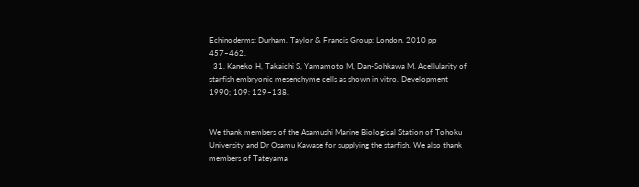Echinoderms: Durham. Taylor & Francis Group: London. 2010 pp 457–462.
  31. Kaneko H, Takaichi S, Yamamoto M, Dan-Sohkawa M. Acellularity of starfish embryonic mesenchyme cells as shown in vitro. Development 1990; 109: 129–138.


We thank members of the Asamushi Marine Biological Station of Tohoku University and Dr Osamu Kawase for supplying the starfish. We also thank members of Tateyama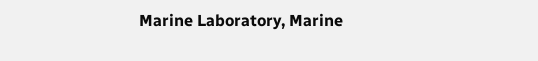Marine Laboratory, Marine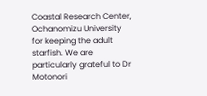Coastal Research Center, Ochanomizu University for keeping the adult starfish. We are particularly grateful to Dr Motonori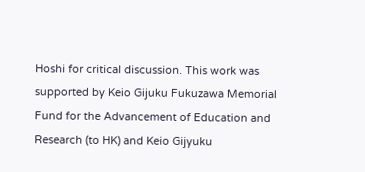Hoshi for critical discussion. This work was supported by Keio Gijuku Fukuzawa Memorial Fund for the Advancement of Education and Research (to HK) and Keio Gijyuku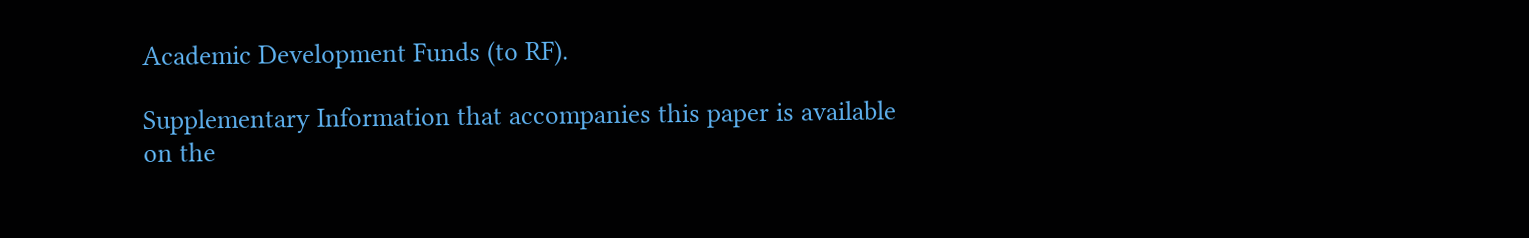Academic Development Funds (to RF).

Supplementary Information that accompanies this paper is available on the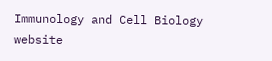Immunology and Cell Biology website